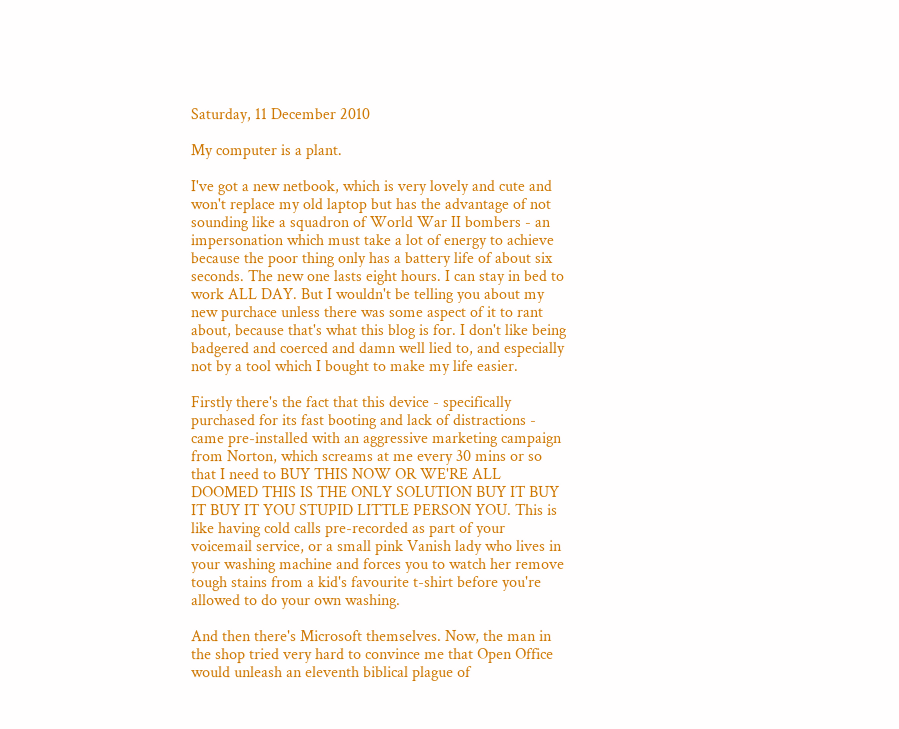Saturday, 11 December 2010

My computer is a plant.

I've got a new netbook, which is very lovely and cute and won't replace my old laptop but has the advantage of not sounding like a squadron of World War II bombers - an impersonation which must take a lot of energy to achieve because the poor thing only has a battery life of about six seconds. The new one lasts eight hours. I can stay in bed to work ALL DAY. But I wouldn't be telling you about my new purchace unless there was some aspect of it to rant about, because that's what this blog is for. I don't like being badgered and coerced and damn well lied to, and especially not by a tool which I bought to make my life easier.

Firstly there's the fact that this device - specifically purchased for its fast booting and lack of distractions - came pre-installed with an aggressive marketing campaign from Norton, which screams at me every 30 mins or so that I need to BUY THIS NOW OR WE'RE ALL DOOMED THIS IS THE ONLY SOLUTION BUY IT BUY IT BUY IT YOU STUPID LITTLE PERSON YOU. This is like having cold calls pre-recorded as part of your voicemail service, or a small pink Vanish lady who lives in your washing machine and forces you to watch her remove tough stains from a kid's favourite t-shirt before you're allowed to do your own washing.

And then there's Microsoft themselves. Now, the man in the shop tried very hard to convince me that Open Office would unleash an eleventh biblical plague of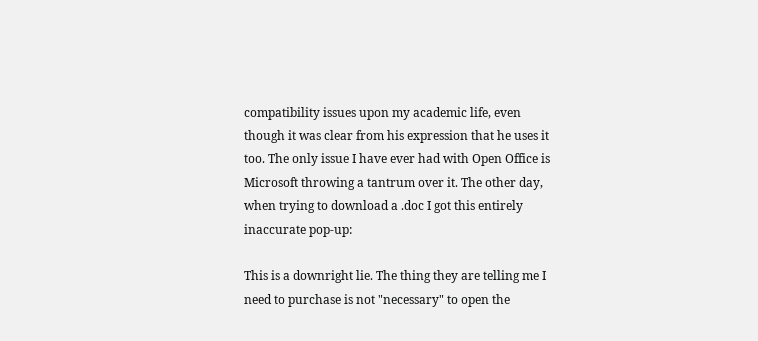compatibility issues upon my academic life, even though it was clear from his expression that he uses it too. The only issue I have ever had with Open Office is Microsoft throwing a tantrum over it. The other day, when trying to download a .doc I got this entirely inaccurate pop-up:

This is a downright lie. The thing they are telling me I need to purchase is not "necessary" to open the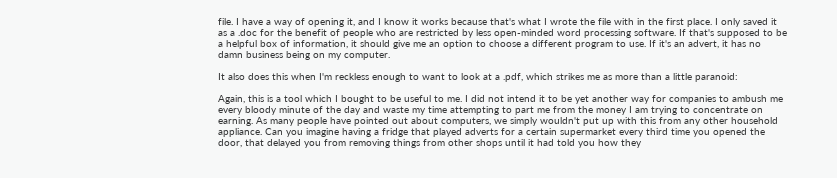file. I have a way of opening it, and I know it works because that's what I wrote the file with in the first place. I only saved it as a .doc for the benefit of people who are restricted by less open-minded word processing software. If that's supposed to be a helpful box of information, it should give me an option to choose a different program to use. If it's an advert, it has no damn business being on my computer.

It also does this when I'm reckless enough to want to look at a .pdf, which strikes me as more than a little paranoid:

Again, this is a tool which I bought to be useful to me. I did not intend it to be yet another way for companies to ambush me every bloody minute of the day and waste my time attempting to part me from the money I am trying to concentrate on earning. As many people have pointed out about computers, we simply wouldn't put up with this from any other household appliance. Can you imagine having a fridge that played adverts for a certain supermarket every third time you opened the door, that delayed you from removing things from other shops until it had told you how they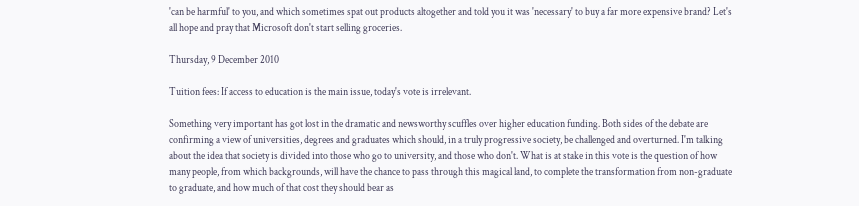'can be harmful' to you, and which sometimes spat out products altogether and told you it was 'necessary' to buy a far more expensive brand? Let's all hope and pray that Microsoft don't start selling groceries.

Thursday, 9 December 2010

Tuition fees: If access to education is the main issue, today's vote is irrelevant.

Something very important has got lost in the dramatic and newsworthy scuffles over higher education funding. Both sides of the debate are confirming a view of universities, degrees and graduates which should, in a truly progressive society, be challenged and overturned. I'm talking about the idea that society is divided into those who go to university, and those who don't. What is at stake in this vote is the question of how many people, from which backgrounds, will have the chance to pass through this magical land, to complete the transformation from non-graduate to graduate, and how much of that cost they should bear as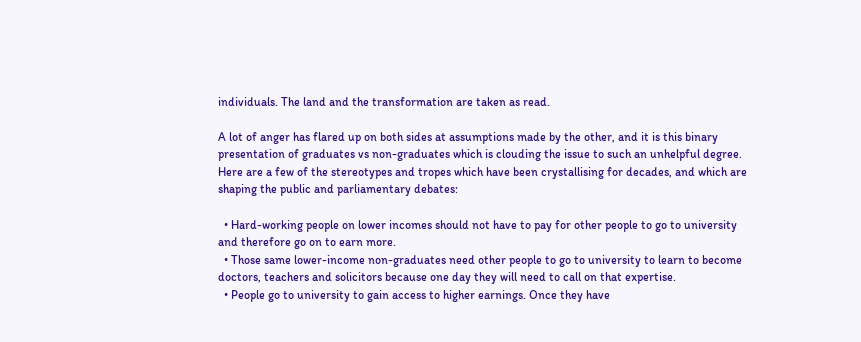individuals. The land and the transformation are taken as read.

A lot of anger has flared up on both sides at assumptions made by the other, and it is this binary presentation of graduates vs non-graduates which is clouding the issue to such an unhelpful degree. Here are a few of the stereotypes and tropes which have been crystallising for decades, and which are shaping the public and parliamentary debates:

  • Hard-working people on lower incomes should not have to pay for other people to go to university and therefore go on to earn more.
  • Those same lower-income non-graduates need other people to go to university to learn to become doctors, teachers and solicitors because one day they will need to call on that expertise.
  • People go to university to gain access to higher earnings. Once they have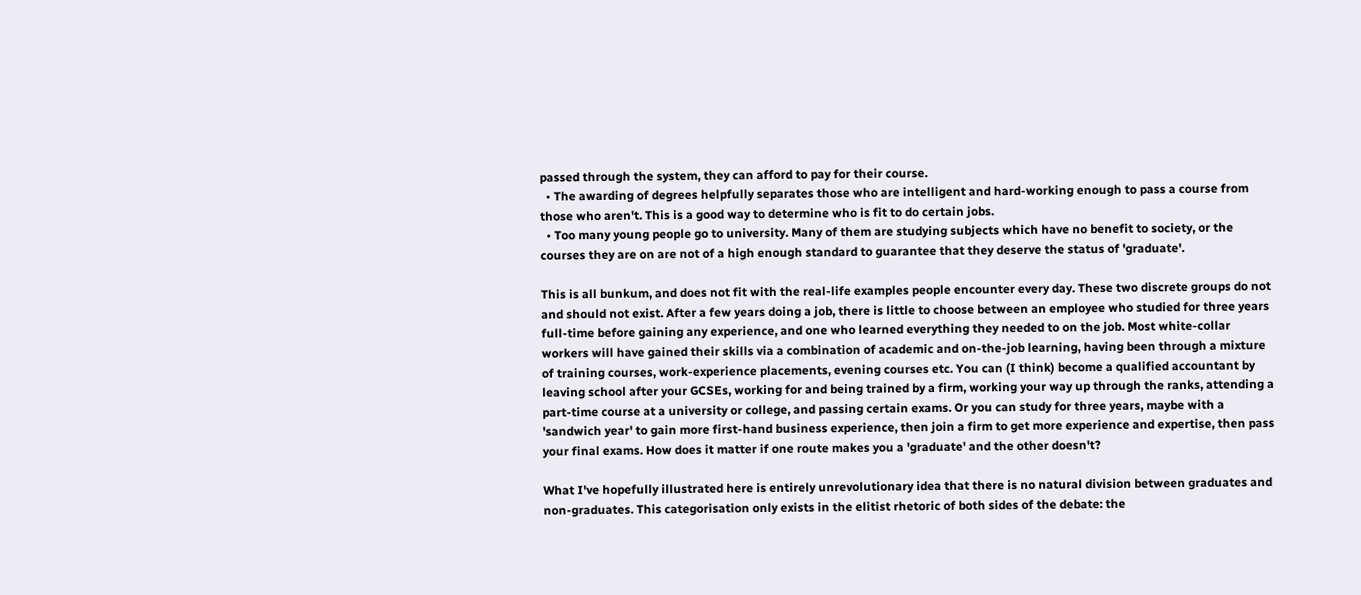passed through the system, they can afford to pay for their course.
  • The awarding of degrees helpfully separates those who are intelligent and hard-working enough to pass a course from those who aren't. This is a good way to determine who is fit to do certain jobs.
  • Too many young people go to university. Many of them are studying subjects which have no benefit to society, or the courses they are on are not of a high enough standard to guarantee that they deserve the status of 'graduate'.

This is all bunkum, and does not fit with the real-life examples people encounter every day. These two discrete groups do not and should not exist. After a few years doing a job, there is little to choose between an employee who studied for three years full-time before gaining any experience, and one who learned everything they needed to on the job. Most white-collar workers will have gained their skills via a combination of academic and on-the-job learning, having been through a mixture of training courses, work-experience placements, evening courses etc. You can (I think) become a qualified accountant by leaving school after your GCSEs, working for and being trained by a firm, working your way up through the ranks, attending a part-time course at a university or college, and passing certain exams. Or you can study for three years, maybe with a 'sandwich year' to gain more first-hand business experience, then join a firm to get more experience and expertise, then pass your final exams. How does it matter if one route makes you a 'graduate' and the other doesn't?

What I've hopefully illustrated here is entirely unrevolutionary idea that there is no natural division between graduates and non-graduates. This categorisation only exists in the elitist rhetoric of both sides of the debate: the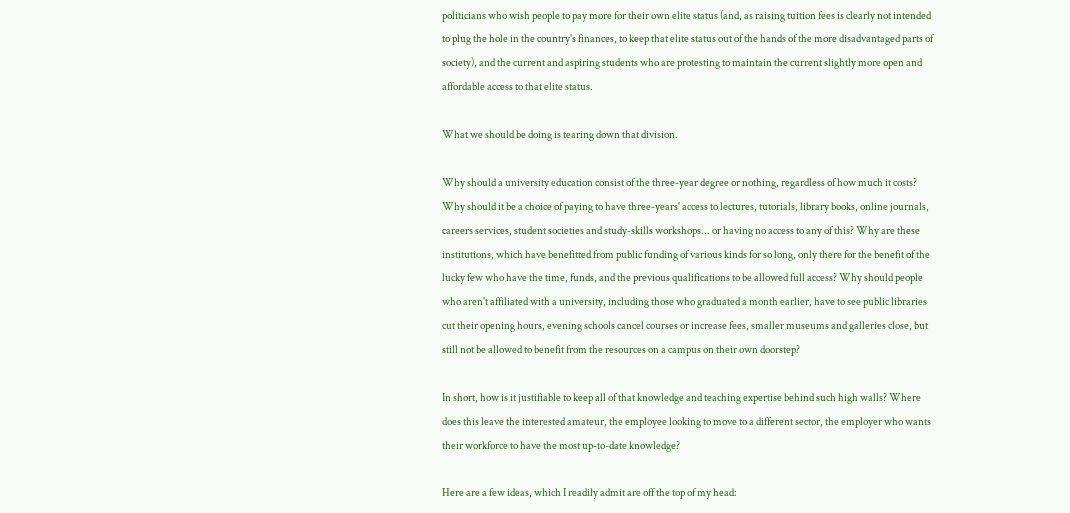politicians who wish people to pay more for their own elite status (and, as raising tuition fees is clearly not intended to plug the hole in the country's finances, to keep that elite status out of the hands of the more disadvantaged parts of society), and the current and aspiring students who are protesting to maintain the current slightly more open and affordable access to that elite status.

What we should be doing is tearing down that division.

Why should a university education consist of the three-year degree or nothing, regardless of how much it costs? Why should it be a choice of paying to have three-years' access to lectures, tutorials, library books, online journals, careers services, student societies and study-skills workshops... or having no access to any of this? Why are these institutions, which have benefitted from public funding of various kinds for so long, only there for the benefit of the lucky few who have the time, funds, and the previous qualifications to be allowed full access? Why should people who aren't affiliated with a university, including those who graduated a month earlier, have to see public libraries cut their opening hours, evening schools cancel courses or increase fees, smaller museums and galleries close, but still not be allowed to benefit from the resources on a campus on their own doorstep?

In short, how is it justifiable to keep all of that knowledge and teaching expertise behind such high walls? Where does this leave the interested amateur, the employee looking to move to a different sector, the employer who wants their workforce to have the most up-to-date knowledge?

Here are a few ideas, which I readily admit are off the top of my head: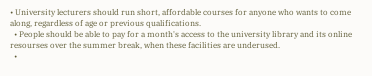• University lecturers should run short, affordable courses for anyone who wants to come along, regardless of age or previous qualifications.
  • People should be able to pay for a month's access to the university library and its online resourses over the summer break, when these facilities are underused.
  •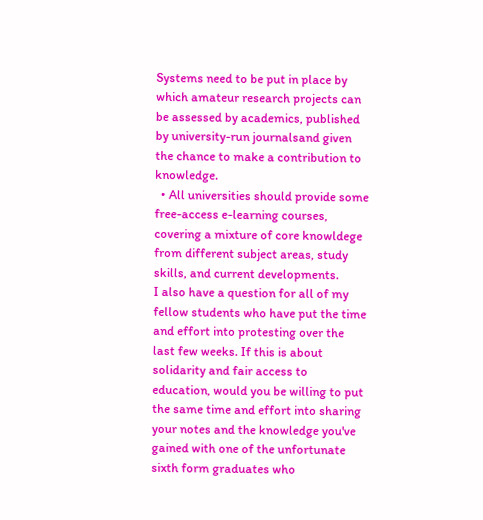Systems need to be put in place by which amateur research projects can be assessed by academics, published by university-run journalsand given the chance to make a contribution to knowledge.
  • All universities should provide some free-access e-learning courses, covering a mixture of core knowldege from different subject areas, study skills, and current developments.
I also have a question for all of my fellow students who have put the time and effort into protesting over the last few weeks. If this is about solidarity and fair access to education, would you be willing to put the same time and effort into sharing your notes and the knowledge you've gained with one of the unfortunate sixth form graduates who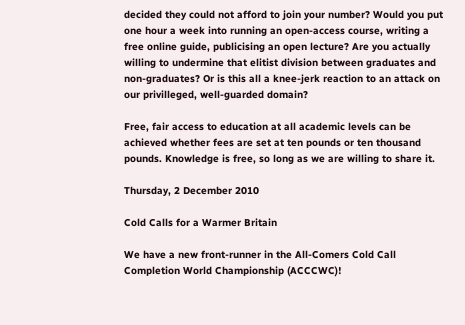decided they could not afford to join your number? Would you put one hour a week into running an open-access course, writing a free online guide, publicising an open lecture? Are you actually willing to undermine that elitist division between graduates and non-graduates? Or is this all a knee-jerk reaction to an attack on our privilleged, well-guarded domain?

Free, fair access to education at all academic levels can be achieved whether fees are set at ten pounds or ten thousand pounds. Knowledge is free, so long as we are willing to share it.

Thursday, 2 December 2010

Cold Calls for a Warmer Britain

We have a new front-runner in the All-Comers Cold Call Completion World Championship (ACCCWC)!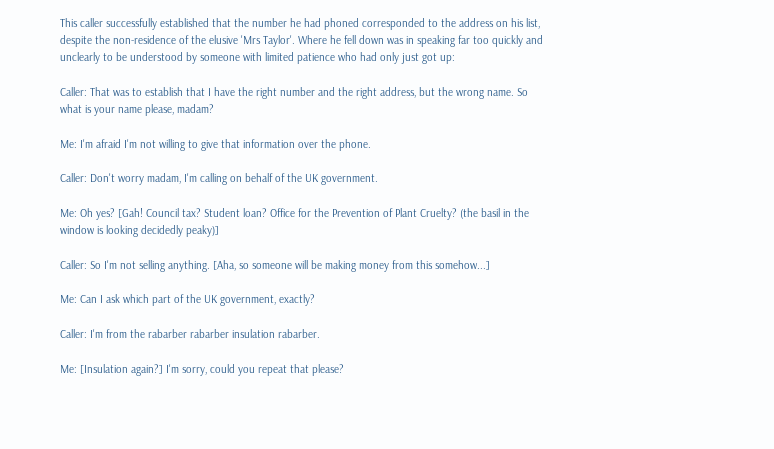This caller successfully established that the number he had phoned corresponded to the address on his list, despite the non-residence of the elusive 'Mrs Taylor'. Where he fell down was in speaking far too quickly and unclearly to be understood by someone with limited patience who had only just got up:

Caller: That was to establish that I have the right number and the right address, but the wrong name. So what is your name please, madam?

Me: I'm afraid I'm not willing to give that information over the phone.

Caller: Don't worry madam, I'm calling on behalf of the UK government.

Me: Oh yes? [Gah! Council tax? Student loan? Office for the Prevention of Plant Cruelty? (the basil in the window is looking decidedly peaky)]

Caller: So I'm not selling anything. [Aha, so someone will be making money from this somehow...]

Me: Can I ask which part of the UK government, exactly?

Caller: I'm from the rabarber rabarber insulation rabarber.

Me: [Insulation again?] I'm sorry, could you repeat that please?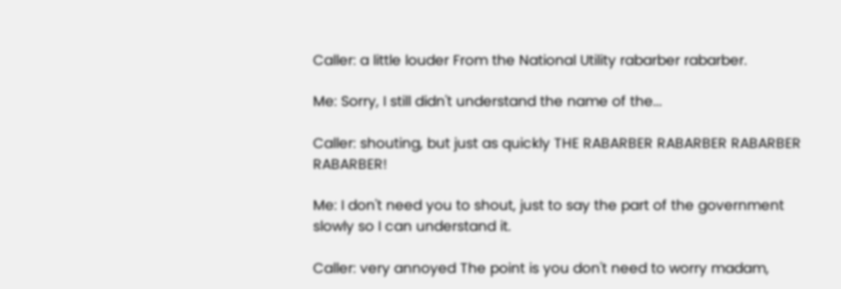Caller: a little louder From the National Utility rabarber rabarber.

Me: Sorry, I still didn't understand the name of the...

Caller: shouting, but just as quickly THE RABARBER RABARBER RABARBER RABARBER!

Me: I don't need you to shout, just to say the part of the government slowly so I can understand it.

Caller: very annoyed The point is you don't need to worry madam,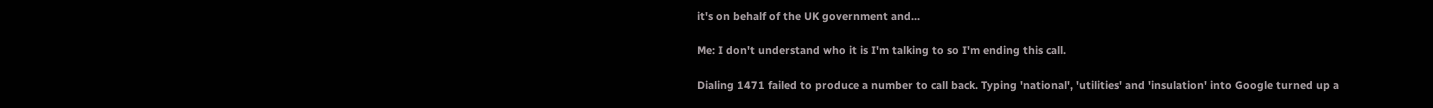it's on behalf of the UK government and...

Me: I don't understand who it is I'm talking to so I'm ending this call.

Dialing 1471 failed to produce a number to call back. Typing 'national', 'utilities' and 'insulation' into Google turned up a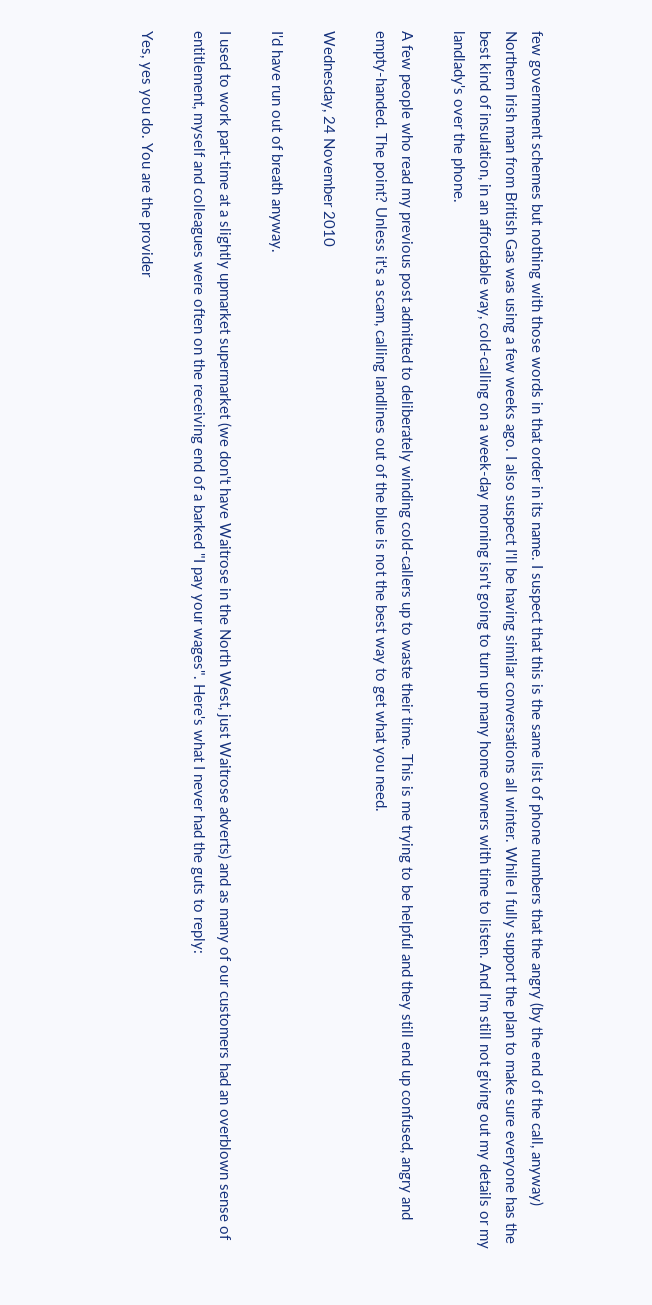few government schemes but nothing with those words in that order in its name. I suspect that this is the same list of phone numbers that the angry (by the end of the call, anyway) Northern Irish man from British Gas was using a few weeks ago. I also suspect I'll be having similar conversations all winter. While I fully support the plan to make sure everyone has the best kind of insulation, in an affordable way, cold-calling on a week-day morning isn't going to turn up many home owners with time to listen. And I'm still not giving out my details or my landlady's over the phone.

A few people who read my previous post admitted to deliberately winding cold-callers up to waste their time. This is me trying to be helpful and they still end up confused, angry and empty-handed. The point? Unless it's a scam, calling landlines out of the blue is not the best way to get what you need.

Wednesday, 24 November 2010

I'd have run out of breath anyway.

I used to work part-time at a slightly upmarket supermarket (we don't have Waitrose in the North West, just Waitrose adverts) and as many of our customers had an overblown sense of entitlement, myself and colleagues were often on the receiving end of a barked "I pay your wages". Here's what I never had the guts to reply:

Yes, yes you do. You are the provider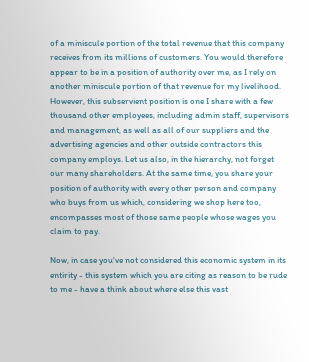of a miniscule portion of the total revenue that this company receives from its millions of customers. You would therefore appear to be in a position of authority over me, as I rely on another miniscule portion of that revenue for my livelihood. However, this subservient position is one I share with a few thousand other employees, including admin staff, supervisors and management, as well as all of our suppliers and the advertising agencies and other outside contractors this company employs. Let us also, in the hierarchy, not forget our many shareholders. At the same time, you share your position of authority with every other person and company who buys from us which, considering we shop here too, encompasses most of those same people whose wages you claim to pay.

Now, in case you've not considered this economic system in its entirity - this system which you are citing as reason to be rude to me - have a think about where else this vast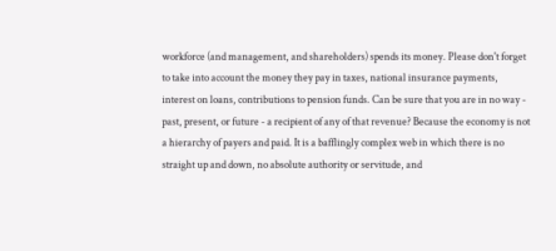workforce (and management, and shareholders) spends its money. Please don't forget to take into account the money they pay in taxes, national insurance payments, interest on loans, contributions to pension funds. Can be sure that you are in no way - past, present, or future - a recipient of any of that revenue? Because the economy is not a hierarchy of payers and paid. It is a bafflingly complex web in which there is no straight up and down, no absolute authority or servitude, and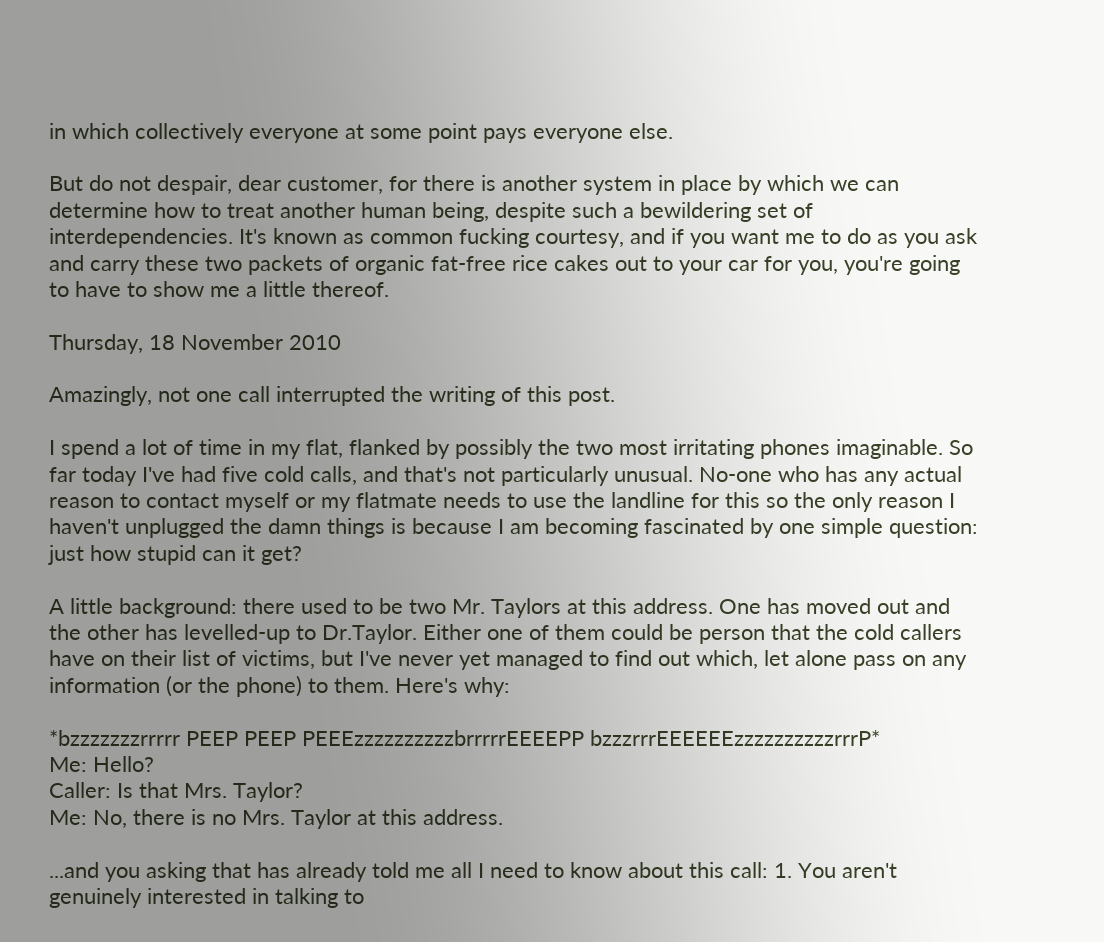in which collectively everyone at some point pays everyone else.

But do not despair, dear customer, for there is another system in place by which we can determine how to treat another human being, despite such a bewildering set of interdependencies. It's known as common fucking courtesy, and if you want me to do as you ask and carry these two packets of organic fat-free rice cakes out to your car for you, you're going to have to show me a little thereof.

Thursday, 18 November 2010

Amazingly, not one call interrupted the writing of this post.

I spend a lot of time in my flat, flanked by possibly the two most irritating phones imaginable. So far today I've had five cold calls, and that's not particularly unusual. No-one who has any actual reason to contact myself or my flatmate needs to use the landline for this so the only reason I haven't unplugged the damn things is because I am becoming fascinated by one simple question: just how stupid can it get?

A little background: there used to be two Mr. Taylors at this address. One has moved out and the other has levelled-up to Dr.Taylor. Either one of them could be person that the cold callers have on their list of victims, but I've never yet managed to find out which, let alone pass on any information (or the phone) to them. Here's why:

*bzzzzzzzrrrrr PEEP PEEP PEEEzzzzzzzzzzbrrrrrEEEEPP bzzzrrrEEEEEEzzzzzzzzzzrrrP*
Me: Hello?
Caller: Is that Mrs. Taylor?
Me: No, there is no Mrs. Taylor at this address.

...and you asking that has already told me all I need to know about this call: 1. You aren't genuinely interested in talking to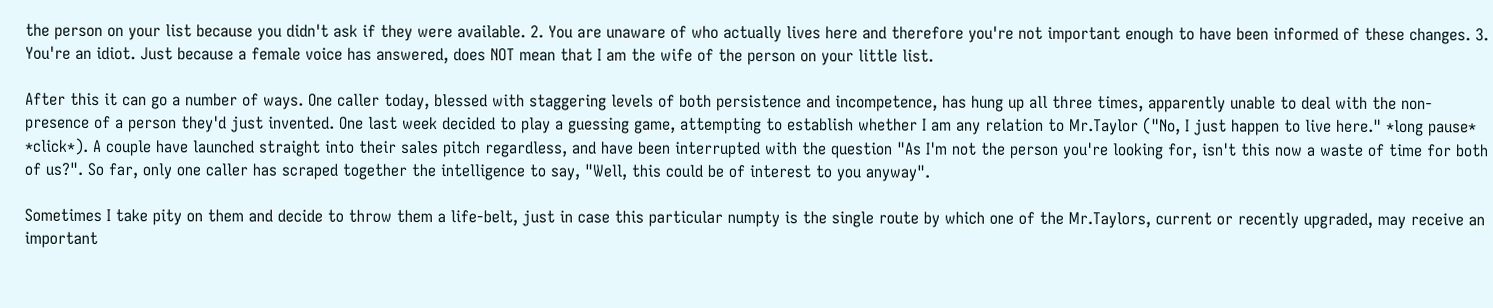the person on your list because you didn't ask if they were available. 2. You are unaware of who actually lives here and therefore you're not important enough to have been informed of these changes. 3. You're an idiot. Just because a female voice has answered, does NOT mean that I am the wife of the person on your little list.

After this it can go a number of ways. One caller today, blessed with staggering levels of both persistence and incompetence, has hung up all three times, apparently unable to deal with the non-presence of a person they'd just invented. One last week decided to play a guessing game, attempting to establish whether I am any relation to Mr.Taylor ("No, I just happen to live here." *long pause* *click*). A couple have launched straight into their sales pitch regardless, and have been interrupted with the question "As I'm not the person you're looking for, isn't this now a waste of time for both of us?". So far, only one caller has scraped together the intelligence to say, "Well, this could be of interest to you anyway".

Sometimes I take pity on them and decide to throw them a life-belt, just in case this particular numpty is the single route by which one of the Mr.Taylors, current or recently upgraded, may receive an important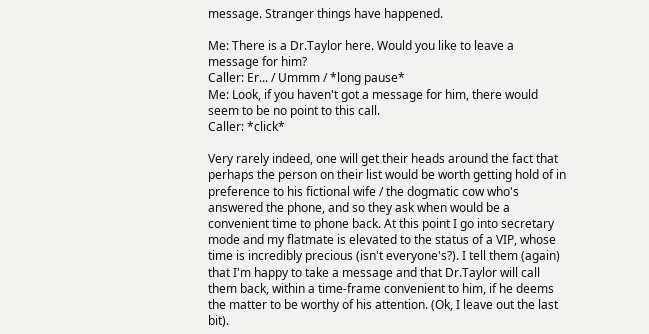message. Stranger things have happened.

Me: There is a Dr.Taylor here. Would you like to leave a message for him?
Caller: Er... / Ummm / *long pause*
Me: Look, if you haven't got a message for him, there would seem to be no point to this call.
Caller: *click*

Very rarely indeed, one will get their heads around the fact that perhaps the person on their list would be worth getting hold of in preference to his fictional wife / the dogmatic cow who's answered the phone, and so they ask when would be a convenient time to phone back. At this point I go into secretary mode and my flatmate is elevated to the status of a VIP, whose time is incredibly precious (isn't everyone's?). I tell them (again) that I'm happy to take a message and that Dr.Taylor will call them back, within a time-frame convenient to him, if he deems the matter to be worthy of his attention. (Ok, I leave out the last bit).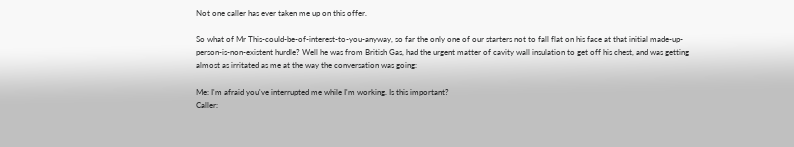Not one caller has ever taken me up on this offer.

So what of Mr This-could-be-of-interest-to-you-anyway, so far the only one of our starters not to fall flat on his face at that initial made-up-person-is-non-existent hurdle? Well he was from British Gas, had the urgent matter of cavity wall insulation to get off his chest, and was getting almost as irritated as me at the way the conversation was going:

Me: I'm afraid you've interrupted me while I'm working. Is this important?
Caller: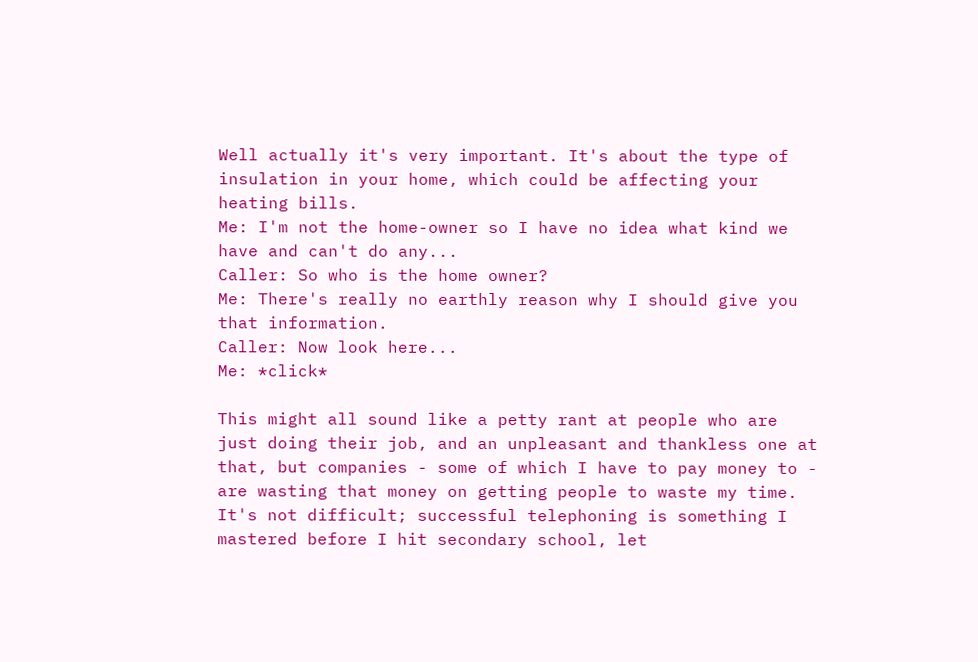Well actually it's very important. It's about the type of insulation in your home, which could be affecting your heating bills.
Me: I'm not the home-owner so I have no idea what kind we have and can't do any...
Caller: So who is the home owner?
Me: There's really no earthly reason why I should give you that information.
Caller: Now look here...
Me: *click*

This might all sound like a petty rant at people who are just doing their job, and an unpleasant and thankless one at that, but companies - some of which I have to pay money to - are wasting that money on getting people to waste my time. It's not difficult; successful telephoning is something I mastered before I hit secondary school, let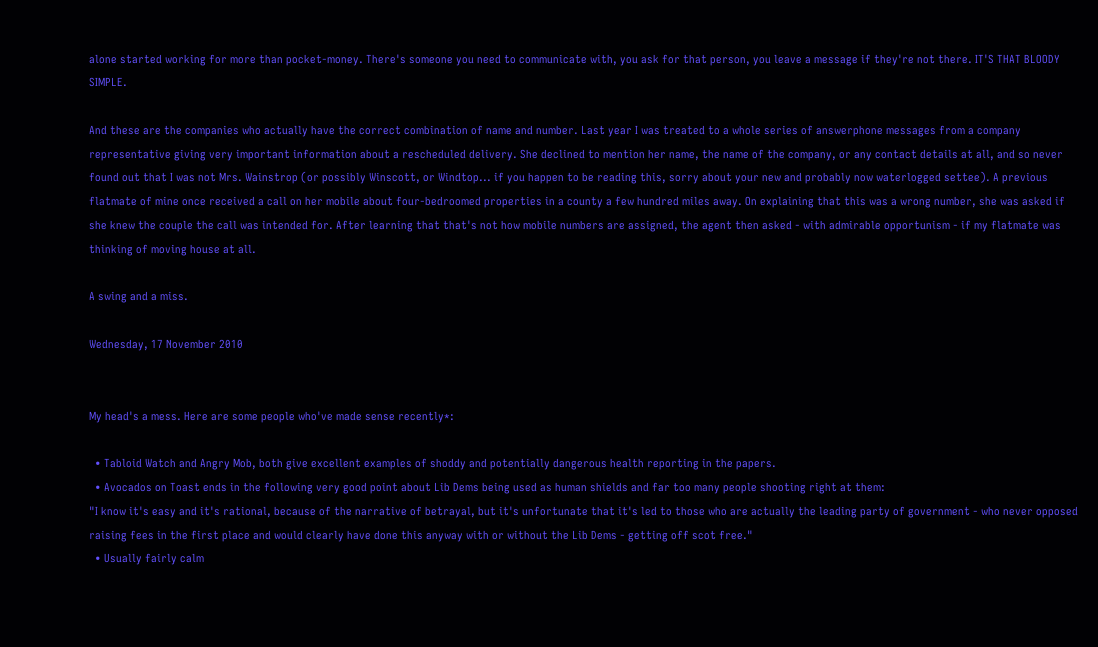alone started working for more than pocket-money. There's someone you need to communicate with, you ask for that person, you leave a message if they're not there. IT'S THAT BLOODY SIMPLE.

And these are the companies who actually have the correct combination of name and number. Last year I was treated to a whole series of answerphone messages from a company representative giving very important information about a rescheduled delivery. She declined to mention her name, the name of the company, or any contact details at all, and so never found out that I was not Mrs. Wainstrop (or possibly Winscott, or Windtop... if you happen to be reading this, sorry about your new and probably now waterlogged settee). A previous flatmate of mine once received a call on her mobile about four-bedroomed properties in a county a few hundred miles away. On explaining that this was a wrong number, she was asked if she knew the couple the call was intended for. After learning that that's not how mobile numbers are assigned, the agent then asked - with admirable opportunism - if my flatmate was thinking of moving house at all.

A swing and a miss.

Wednesday, 17 November 2010


My head's a mess. Here are some people who've made sense recently*:

  • Tabloid Watch and Angry Mob, both give excellent examples of shoddy and potentially dangerous health reporting in the papers.
  • Avocados on Toast ends in the following very good point about Lib Dems being used as human shields and far too many people shooting right at them:
"I know it's easy and it's rational, because of the narrative of betrayal, but it's unfortunate that it's led to those who are actually the leading party of government - who never opposed raising fees in the first place and would clearly have done this anyway with or without the Lib Dems - getting off scot free."
  • Usually fairly calm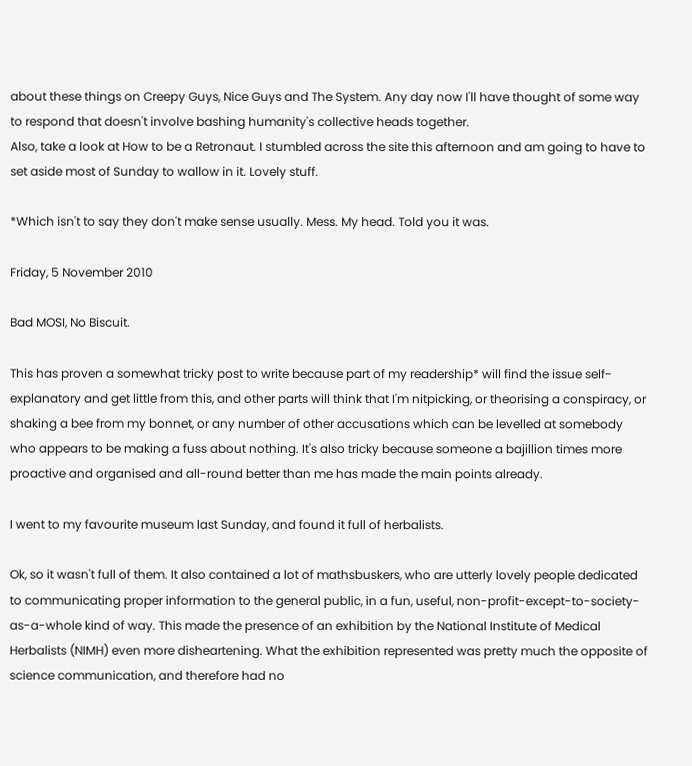about these things on Creepy Guys, Nice Guys and The System. Any day now I'll have thought of some way to respond that doesn't involve bashing humanity's collective heads together.
Also, take a look at How to be a Retronaut. I stumbled across the site this afternoon and am going to have to set aside most of Sunday to wallow in it. Lovely stuff.

*Which isn't to say they don't make sense usually. Mess. My head. Told you it was.

Friday, 5 November 2010

Bad MOSI, No Biscuit.

This has proven a somewhat tricky post to write because part of my readership* will find the issue self-explanatory and get little from this, and other parts will think that I'm nitpicking, or theorising a conspiracy, or shaking a bee from my bonnet, or any number of other accusations which can be levelled at somebody who appears to be making a fuss about nothing. It's also tricky because someone a bajillion times more proactive and organised and all-round better than me has made the main points already.

I went to my favourite museum last Sunday, and found it full of herbalists.

Ok, so it wasn't full of them. It also contained a lot of mathsbuskers, who are utterly lovely people dedicated to communicating proper information to the general public, in a fun, useful, non-profit-except-to-society-as-a-whole kind of way. This made the presence of an exhibition by the National Institute of Medical Herbalists (NIMH) even more disheartening. What the exhibition represented was pretty much the opposite of science communication, and therefore had no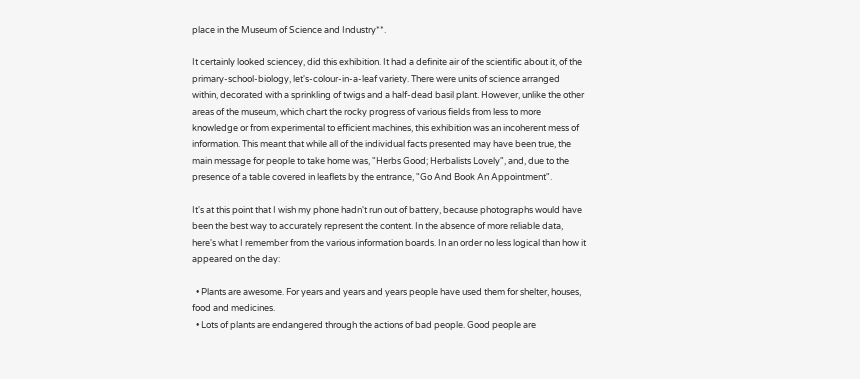place in the Museum of Science and Industry**.

It certainly looked sciencey, did this exhibition. It had a definite air of the scientific about it, of the primary-school-biology, let's-colour-in-a-leaf variety. There were units of science arranged within, decorated with a sprinkling of twigs and a half-dead basil plant. However, unlike the other areas of the museum, which chart the rocky progress of various fields from less to more knowledge or from experimental to efficient machines, this exhibition was an incoherent mess of information. This meant that while all of the individual facts presented may have been true, the main message for people to take home was, "Herbs Good; Herbalists Lovely", and, due to the presence of a table covered in leaflets by the entrance, "Go And Book An Appointment".

It's at this point that I wish my phone hadn't run out of battery, because photographs would have been the best way to accurately represent the content. In the absence of more reliable data, here's what I remember from the various information boards. In an order no less logical than how it appeared on the day:

  • Plants are awesome. For years and years and years people have used them for shelter, houses, food and medicines.
  • Lots of plants are endangered through the actions of bad people. Good people are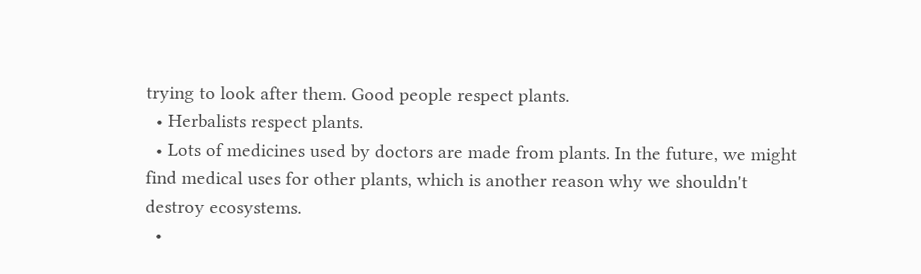trying to look after them. Good people respect plants.
  • Herbalists respect plants.
  • Lots of medicines used by doctors are made from plants. In the future, we might find medical uses for other plants, which is another reason why we shouldn't destroy ecosystems.
  •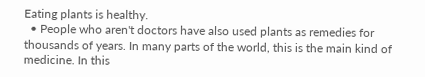Eating plants is healthy.
  • People who aren't doctors have also used plants as remedies for thousands of years. In many parts of the world, this is the main kind of medicine. In this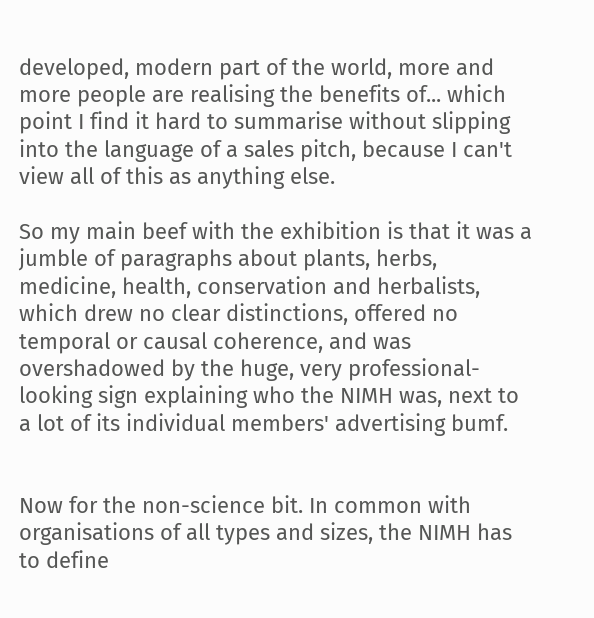developed, modern part of the world, more and more people are realising the benefits of... which point I find it hard to summarise without slipping into the language of a sales pitch, because I can't view all of this as anything else.

So my main beef with the exhibition is that it was a jumble of paragraphs about plants, herbs, medicine, health, conservation and herbalists, which drew no clear distinctions, offered no temporal or causal coherence, and was overshadowed by the huge, very professional-looking sign explaining who the NIMH was, next to a lot of its individual members' advertising bumf.


Now for the non-science bit. In common with organisations of all types and sizes, the NIMH has to define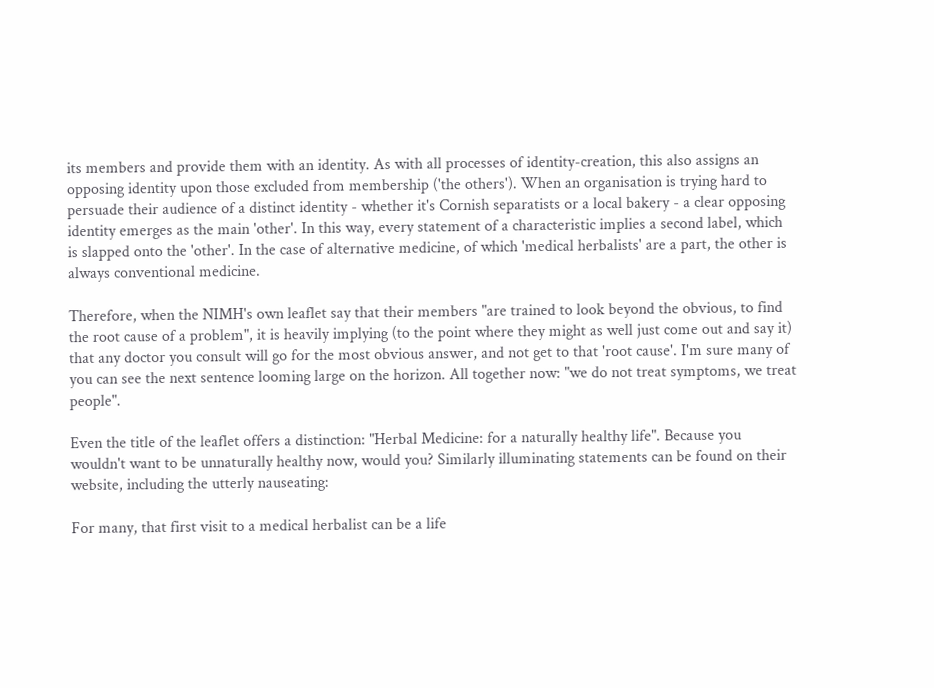its members and provide them with an identity. As with all processes of identity-creation, this also assigns an opposing identity upon those excluded from membership ('the others'). When an organisation is trying hard to persuade their audience of a distinct identity - whether it's Cornish separatists or a local bakery - a clear opposing identity emerges as the main 'other'. In this way, every statement of a characteristic implies a second label, which is slapped onto the 'other'. In the case of alternative medicine, of which 'medical herbalists' are a part, the other is always conventional medicine.

Therefore, when the NIMH's own leaflet say that their members "are trained to look beyond the obvious, to find the root cause of a problem", it is heavily implying (to the point where they might as well just come out and say it) that any doctor you consult will go for the most obvious answer, and not get to that 'root cause'. I'm sure many of you can see the next sentence looming large on the horizon. All together now: "we do not treat symptoms, we treat people".

Even the title of the leaflet offers a distinction: "Herbal Medicine: for a naturally healthy life". Because you wouldn't want to be unnaturally healthy now, would you? Similarly illuminating statements can be found on their website, including the utterly nauseating:

For many, that first visit to a medical herbalist can be a life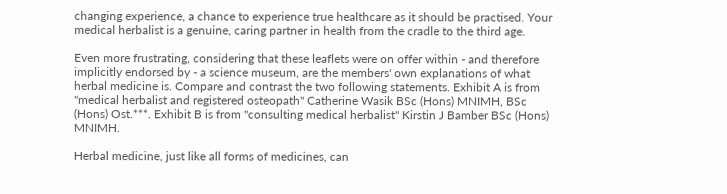changing experience, a chance to experience true healthcare as it should be practised. Your medical herbalist is a genuine, caring partner in health from the cradle to the third age.

Even more frustrating, considering that these leaflets were on offer within - and therefore implicitly endorsed by - a science museum, are the members' own explanations of what herbal medicine is. Compare and contrast the two following statements. Exhibit A is from "medical herbalist and registered osteopath" Catherine Wasik BSc (Hons) MNIMH, BSc (Hons) Ost.***. Exhibit B is from "consulting medical herbalist" Kirstin J Bamber BSc (Hons) MNIMH.

Herbal medicine, just like all forms of medicines, can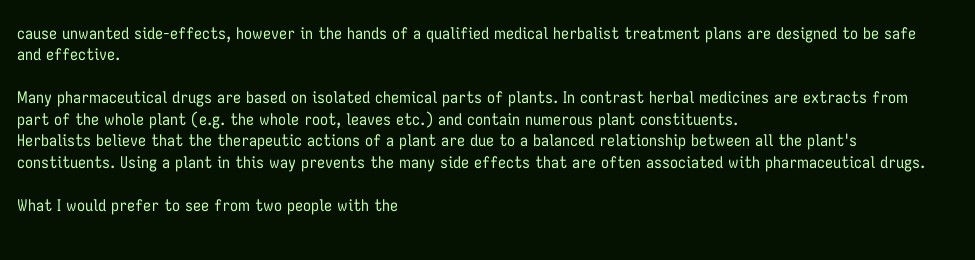cause unwanted side-effects, however in the hands of a qualified medical herbalist treatment plans are designed to be safe and effective.

Many pharmaceutical drugs are based on isolated chemical parts of plants. In contrast herbal medicines are extracts from part of the whole plant (e.g. the whole root, leaves etc.) and contain numerous plant constituents.
Herbalists believe that the therapeutic actions of a plant are due to a balanced relationship between all the plant's constituents. Using a plant in this way prevents the many side effects that are often associated with pharmaceutical drugs.

What I would prefer to see from two people with the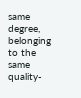same degree, belonging to the same quality-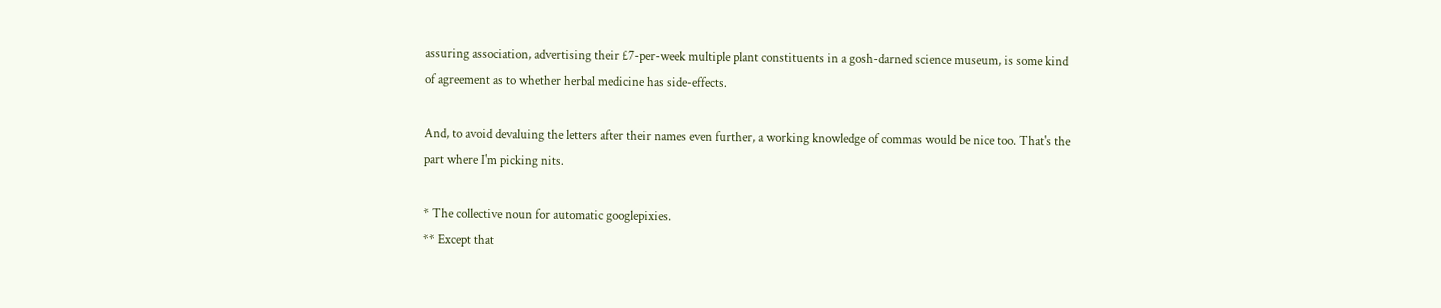assuring association, advertising their £7-per-week multiple plant constituents in a gosh-darned science museum, is some kind of agreement as to whether herbal medicine has side-effects.

And, to avoid devaluing the letters after their names even further, a working knowledge of commas would be nice too. That's the part where I'm picking nits.

* The collective noun for automatic googlepixies.
** Except that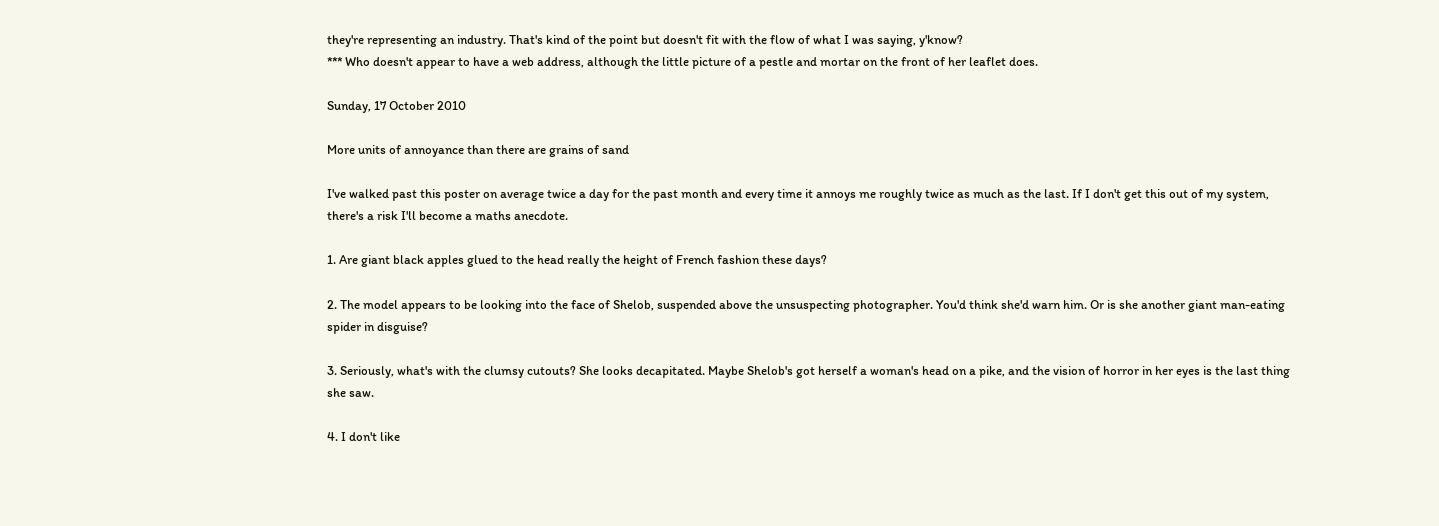they're representing an industry. That's kind of the point but doesn't fit with the flow of what I was saying, y'know?
*** Who doesn't appear to have a web address, although the little picture of a pestle and mortar on the front of her leaflet does.

Sunday, 17 October 2010

More units of annoyance than there are grains of sand

I've walked past this poster on average twice a day for the past month and every time it annoys me roughly twice as much as the last. If I don't get this out of my system, there's a risk I'll become a maths anecdote.

1. Are giant black apples glued to the head really the height of French fashion these days?

2. The model appears to be looking into the face of Shelob, suspended above the unsuspecting photographer. You'd think she'd warn him. Or is she another giant man-eating spider in disguise?

3. Seriously, what's with the clumsy cutouts? She looks decapitated. Maybe Shelob's got herself a woman's head on a pike, and the vision of horror in her eyes is the last thing she saw.

4. I don't like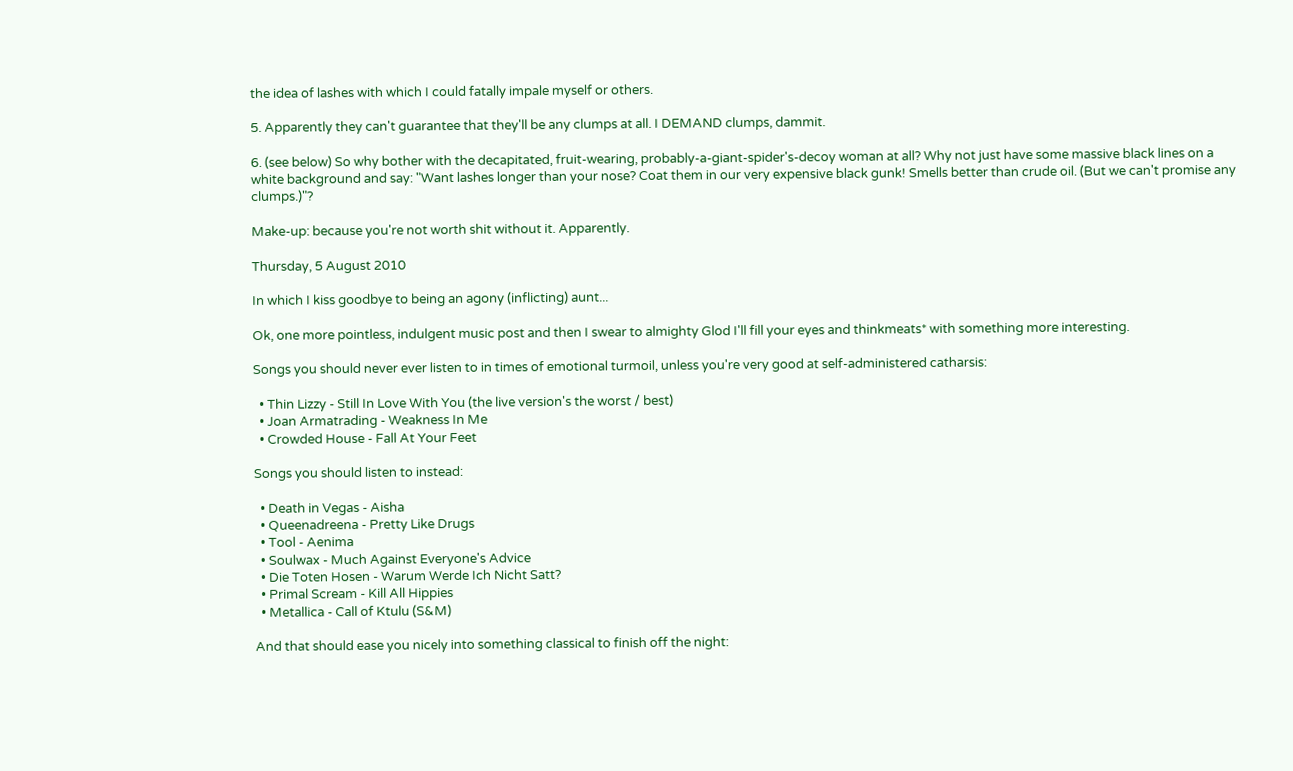the idea of lashes with which I could fatally impale myself or others.

5. Apparently they can't guarantee that they'll be any clumps at all. I DEMAND clumps, dammit.

6. (see below) So why bother with the decapitated, fruit-wearing, probably-a-giant-spider's-decoy woman at all? Why not just have some massive black lines on a white background and say: "Want lashes longer than your nose? Coat them in our very expensive black gunk! Smells better than crude oil. (But we can't promise any clumps.)"?

Make-up: because you're not worth shit without it. Apparently.

Thursday, 5 August 2010

In which I kiss goodbye to being an agony (inflicting) aunt...

Ok, one more pointless, indulgent music post and then I swear to almighty Glod I'll fill your eyes and thinkmeats* with something more interesting.

Songs you should never ever listen to in times of emotional turmoil, unless you're very good at self-administered catharsis:

  • Thin Lizzy - Still In Love With You (the live version's the worst / best)
  • Joan Armatrading - Weakness In Me
  • Crowded House - Fall At Your Feet

Songs you should listen to instead:

  • Death in Vegas - Aisha
  • Queenadreena - Pretty Like Drugs
  • Tool - Aenima
  • Soulwax - Much Against Everyone's Advice
  • Die Toten Hosen - Warum Werde Ich Nicht Satt?
  • Primal Scream - Kill All Hippies
  • Metallica - Call of Ktulu (S&M)

And that should ease you nicely into something classical to finish off the night: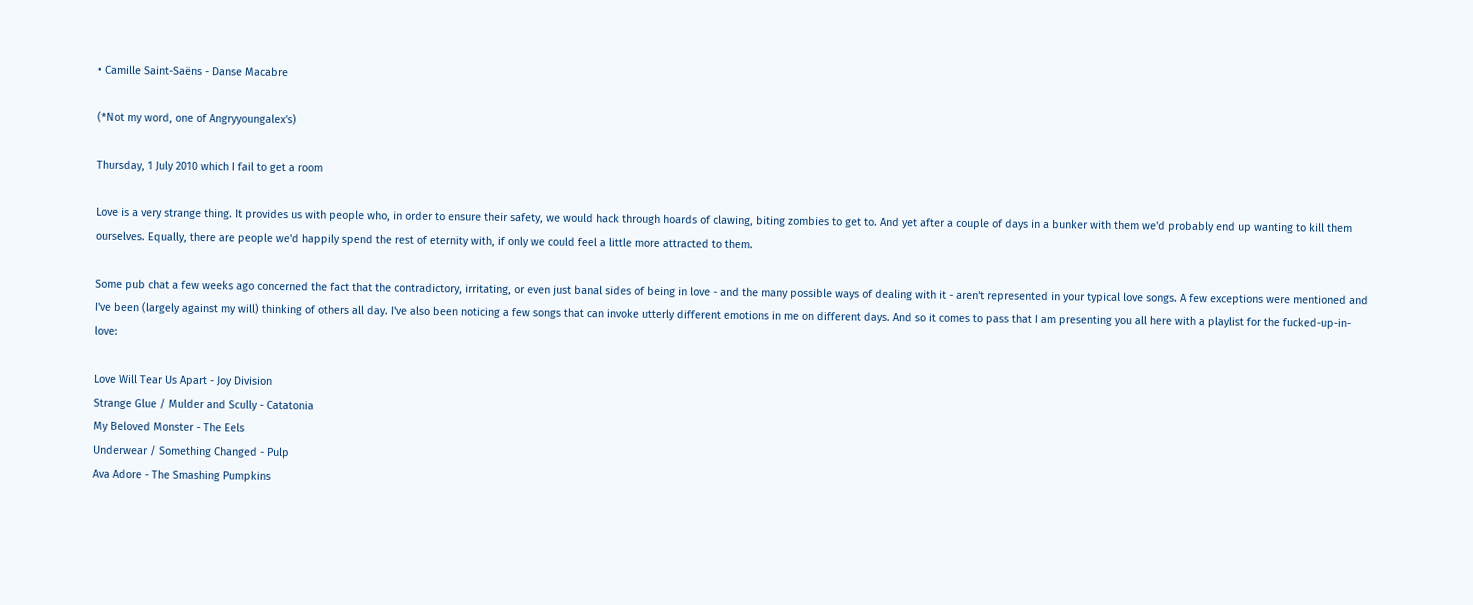• Camille Saint-Saëns - Danse Macabre

(*Not my word, one of Angryyoungalex's)

Thursday, 1 July 2010 which I fail to get a room

Love is a very strange thing. It provides us with people who, in order to ensure their safety, we would hack through hoards of clawing, biting zombies to get to. And yet after a couple of days in a bunker with them we'd probably end up wanting to kill them ourselves. Equally, there are people we'd happily spend the rest of eternity with, if only we could feel a little more attracted to them.

Some pub chat a few weeks ago concerned the fact that the contradictory, irritating, or even just banal sides of being in love - and the many possible ways of dealing with it - aren't represented in your typical love songs. A few exceptions were mentioned and I've been (largely against my will) thinking of others all day. I've also been noticing a few songs that can invoke utterly different emotions in me on different days. And so it comes to pass that I am presenting you all here with a playlist for the fucked-up-in-love:

Love Will Tear Us Apart - Joy Division
Strange Glue / Mulder and Scully - Catatonia
My Beloved Monster - The Eels
Underwear / Something Changed - Pulp
Ava Adore - The Smashing Pumpkins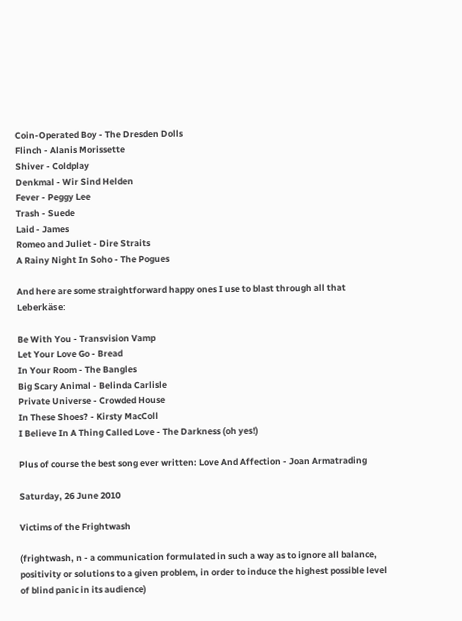Coin-Operated Boy - The Dresden Dolls
Flinch - Alanis Morissette
Shiver - Coldplay
Denkmal - Wir Sind Helden
Fever - Peggy Lee
Trash - Suede
Laid - James
Romeo and Juliet - Dire Straits
A Rainy Night In Soho - The Pogues

And here are some straightforward happy ones I use to blast through all that Leberkäse:

Be With You - Transvision Vamp
Let Your Love Go - Bread
In Your Room - The Bangles
Big Scary Animal - Belinda Carlisle
Private Universe - Crowded House
In These Shoes? - Kirsty MacColl
I Believe In A Thing Called Love - The Darkness (oh yes!)

Plus of course the best song ever written: Love And Affection - Joan Armatrading

Saturday, 26 June 2010

Victims of the Frightwash

(frightwash, n - a communication formulated in such a way as to ignore all balance, positivity or solutions to a given problem, in order to induce the highest possible level of blind panic in its audience)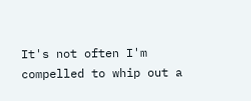It's not often I'm compelled to whip out a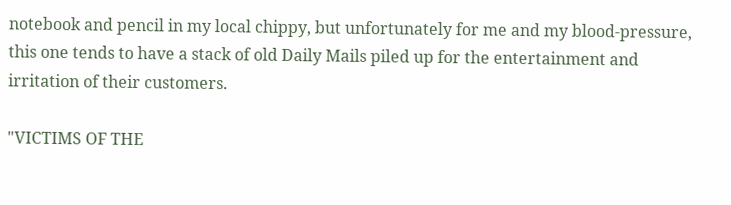notebook and pencil in my local chippy, but unfortunately for me and my blood-pressure, this one tends to have a stack of old Daily Mails piled up for the entertainment and irritation of their customers.

"VICTIMS OF THE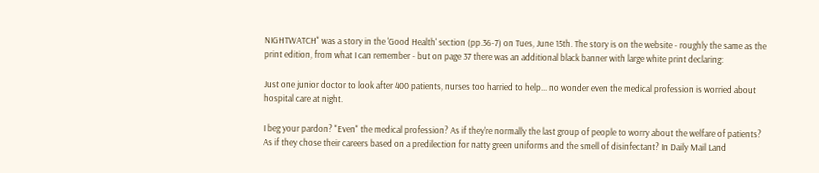NIGHTWATCH" was a story in the 'Good Health' section (pp.36-7) on Tues, June 15th. The story is on the website - roughly the same as the print edition, from what I can remember - but on page 37 there was an additional black banner with large white print declaring:

Just one junior doctor to look after 400 patients, nurses too harried to help... no wonder even the medical profession is worried about hospital care at night.

I beg your pardon? "Even" the medical profession? As if they're normally the last group of people to worry about the welfare of patients? As if they chose their careers based on a predilection for natty green uniforms and the smell of disinfectant? In Daily Mail Land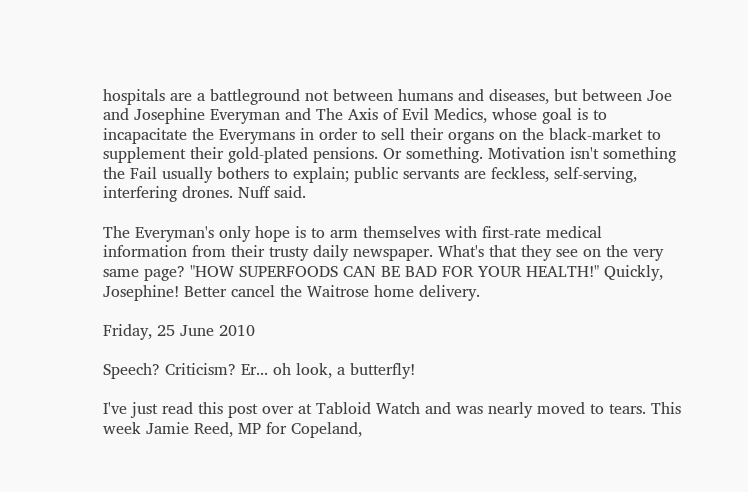hospitals are a battleground not between humans and diseases, but between Joe and Josephine Everyman and The Axis of Evil Medics, whose goal is to incapacitate the Everymans in order to sell their organs on the black-market to supplement their gold-plated pensions. Or something. Motivation isn't something the Fail usually bothers to explain; public servants are feckless, self-serving, interfering drones. Nuff said.

The Everyman's only hope is to arm themselves with first-rate medical information from their trusty daily newspaper. What's that they see on the very same page? "HOW SUPERFOODS CAN BE BAD FOR YOUR HEALTH!" Quickly, Josephine! Better cancel the Waitrose home delivery.

Friday, 25 June 2010

Speech? Criticism? Er... oh look, a butterfly!

I've just read this post over at Tabloid Watch and was nearly moved to tears. This week Jamie Reed, MP for Copeland,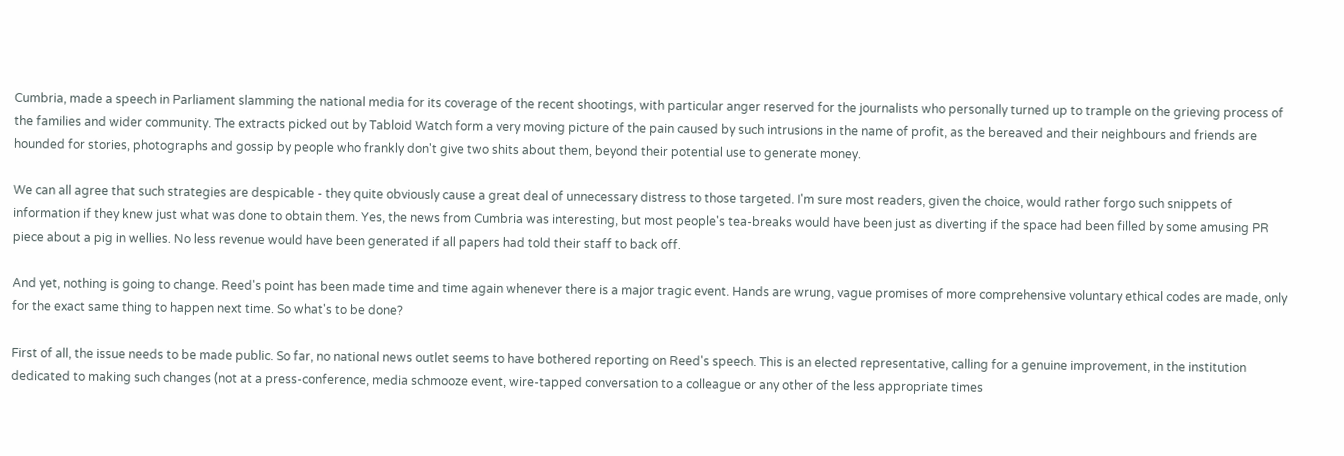Cumbria, made a speech in Parliament slamming the national media for its coverage of the recent shootings, with particular anger reserved for the journalists who personally turned up to trample on the grieving process of the families and wider community. The extracts picked out by Tabloid Watch form a very moving picture of the pain caused by such intrusions in the name of profit, as the bereaved and their neighbours and friends are hounded for stories, photographs and gossip by people who frankly don't give two shits about them, beyond their potential use to generate money.

We can all agree that such strategies are despicable - they quite obviously cause a great deal of unnecessary distress to those targeted. I'm sure most readers, given the choice, would rather forgo such snippets of information if they knew just what was done to obtain them. Yes, the news from Cumbria was interesting, but most people's tea-breaks would have been just as diverting if the space had been filled by some amusing PR piece about a pig in wellies. No less revenue would have been generated if all papers had told their staff to back off.

And yet, nothing is going to change. Reed's point has been made time and time again whenever there is a major tragic event. Hands are wrung, vague promises of more comprehensive voluntary ethical codes are made, only for the exact same thing to happen next time. So what's to be done?

First of all, the issue needs to be made public. So far, no national news outlet seems to have bothered reporting on Reed's speech. This is an elected representative, calling for a genuine improvement, in the institution dedicated to making such changes (not at a press-conference, media schmooze event, wire-tapped conversation to a colleague or any other of the less appropriate times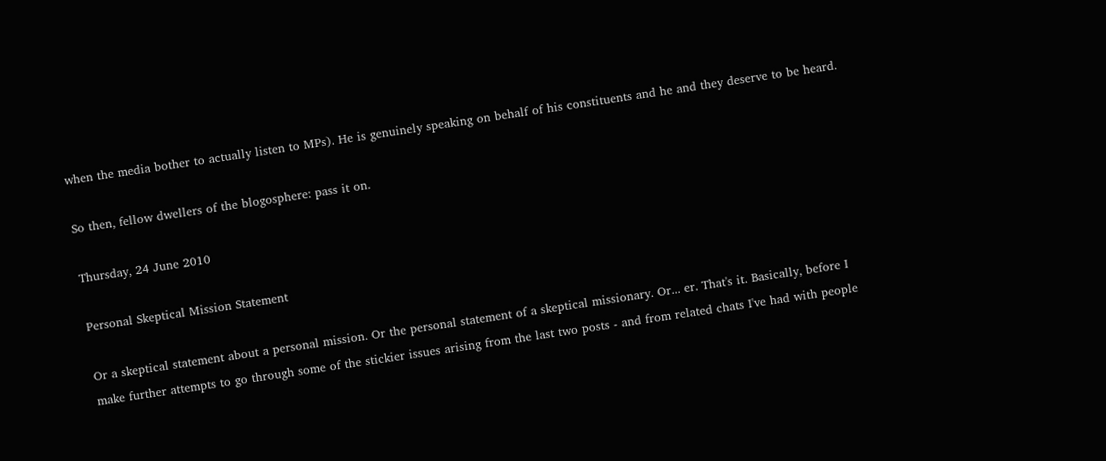when the media bother to actually listen to MPs). He is genuinely speaking on behalf of his constituents and he and they deserve to be heard.

So then, fellow dwellers of the blogosphere: pass it on.

Thursday, 24 June 2010

Personal Skeptical Mission Statement

Or a skeptical statement about a personal mission. Or the personal statement of a skeptical missionary. Or... er. That's it. Basically, before I make further attempts to go through some of the stickier issues arising from the last two posts - and from related chats I've had with people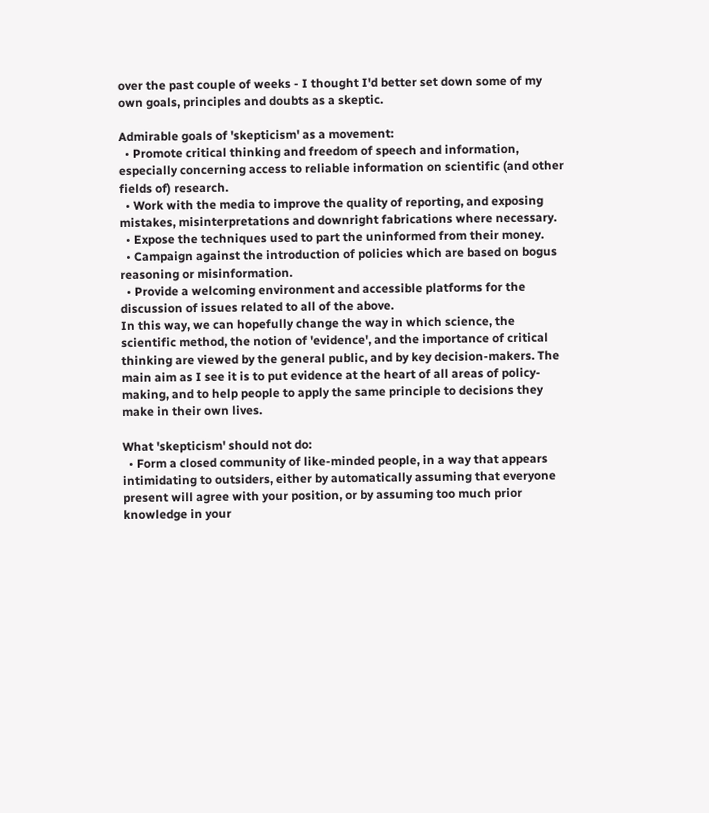over the past couple of weeks - I thought I'd better set down some of my own goals, principles and doubts as a skeptic.

Admirable goals of 'skepticism' as a movement:
  • Promote critical thinking and freedom of speech and information, especially concerning access to reliable information on scientific (and other fields of) research.
  • Work with the media to improve the quality of reporting, and exposing mistakes, misinterpretations and downright fabrications where necessary.
  • Expose the techniques used to part the uninformed from their money.
  • Campaign against the introduction of policies which are based on bogus reasoning or misinformation.
  • Provide a welcoming environment and accessible platforms for the discussion of issues related to all of the above.
In this way, we can hopefully change the way in which science, the scientific method, the notion of 'evidence', and the importance of critical thinking are viewed by the general public, and by key decision-makers. The main aim as I see it is to put evidence at the heart of all areas of policy-making, and to help people to apply the same principle to decisions they make in their own lives.

What 'skepticism' should not do:
  • Form a closed community of like-minded people, in a way that appears intimidating to outsiders, either by automatically assuming that everyone present will agree with your position, or by assuming too much prior knowledge in your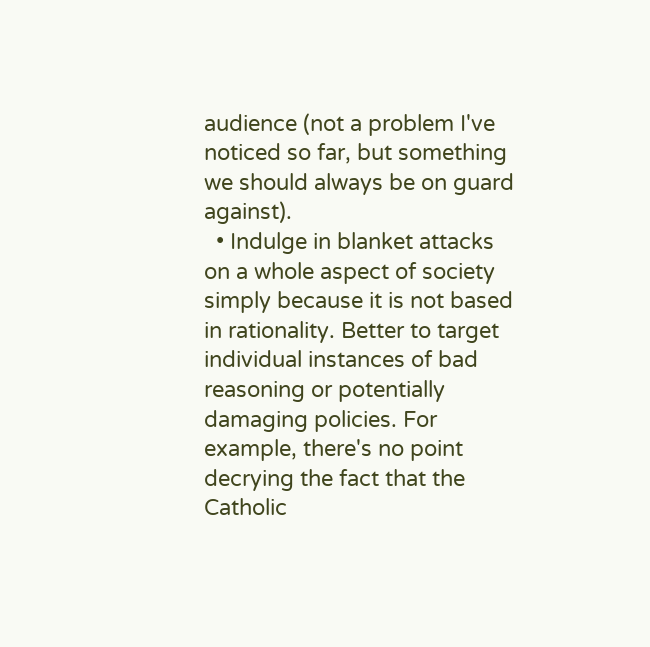audience (not a problem I've noticed so far, but something we should always be on guard against).
  • Indulge in blanket attacks on a whole aspect of society simply because it is not based in rationality. Better to target individual instances of bad reasoning or potentially damaging policies. For example, there's no point decrying the fact that the Catholic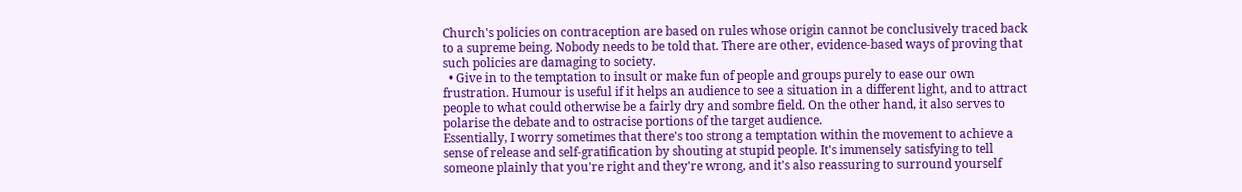Church's policies on contraception are based on rules whose origin cannot be conclusively traced back to a supreme being. Nobody needs to be told that. There are other, evidence-based ways of proving that such policies are damaging to society.
  • Give in to the temptation to insult or make fun of people and groups purely to ease our own frustration. Humour is useful if it helps an audience to see a situation in a different light, and to attract people to what could otherwise be a fairly dry and sombre field. On the other hand, it also serves to polarise the debate and to ostracise portions of the target audience.
Essentially, I worry sometimes that there's too strong a temptation within the movement to achieve a sense of release and self-gratification by shouting at stupid people. It's immensely satisfying to tell someone plainly that you're right and they're wrong, and it's also reassuring to surround yourself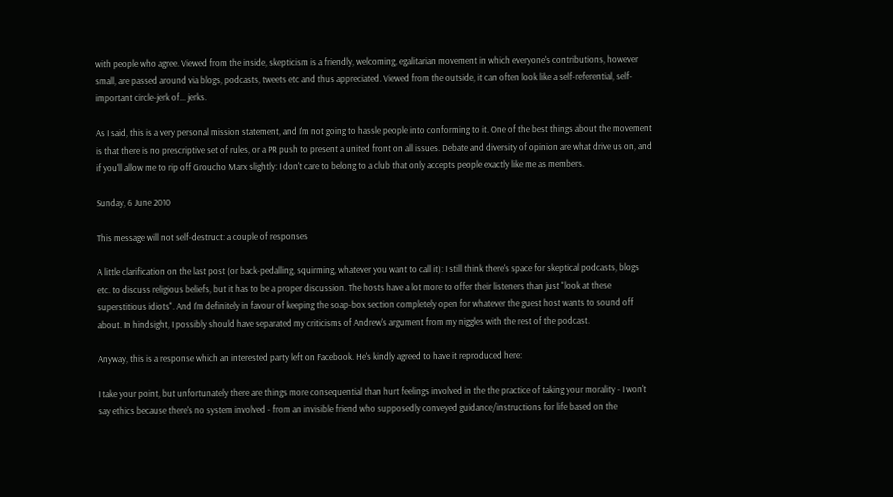with people who agree. Viewed from the inside, skepticism is a friendly, welcoming, egalitarian movement in which everyone's contributions, however small, are passed around via blogs, podcasts, tweets etc and thus appreciated. Viewed from the outside, it can often look like a self-referential, self-important circle-jerk of... jerks.

As I said, this is a very personal mission statement, and I'm not going to hassle people into conforming to it. One of the best things about the movement is that there is no prescriptive set of rules, or a PR push to present a united front on all issues. Debate and diversity of opinion are what drive us on, and if you'll allow me to rip off Groucho Marx slightly: I don't care to belong to a club that only accepts people exactly like me as members.

Sunday, 6 June 2010

This message will not self-destruct: a couple of responses

A little clarification on the last post (or back-pedalling, squirming, whatever you want to call it): I still think there's space for skeptical podcasts, blogs etc. to discuss religious beliefs, but it has to be a proper discussion. The hosts have a lot more to offer their listeners than just "look at these superstitious idiots". And I'm definitely in favour of keeping the soap-box section completely open for whatever the guest host wants to sound off about. In hindsight, I possibly should have separated my criticisms of Andrew's argument from my niggles with the rest of the podcast.

Anyway, this is a response which an interested party left on Facebook. He's kindly agreed to have it reproduced here:

I take your point, but unfortunately there are things more consequential than hurt feelings involved in the the practice of taking your morality - I won't say ethics because there's no system involved - from an invisible friend who supposedly conveyed guidance/instructions for life based on the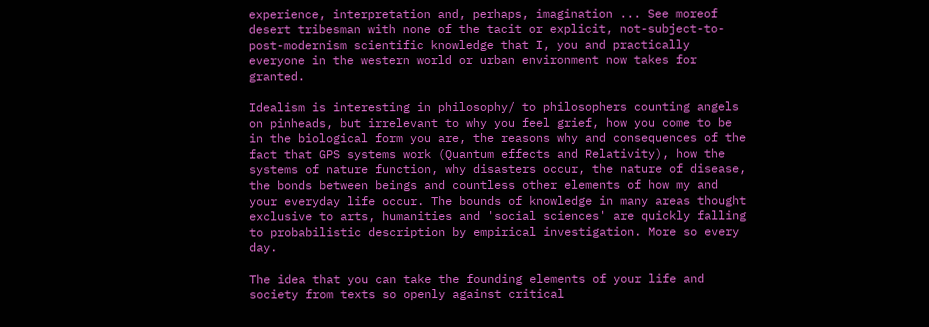experience, interpretation and, perhaps, imagination ... See moreof desert tribesman with none of the tacit or explicit, not-subject-to-post-modernism scientific knowledge that I, you and practically everyone in the western world or urban environment now takes for granted.

Idealism is interesting in philosophy/ to philosophers counting angels on pinheads, but irrelevant to why you feel grief, how you come to be in the biological form you are, the reasons why and consequences of the fact that GPS systems work (Quantum effects and Relativity), how the systems of nature function, why disasters occur, the nature of disease, the bonds between beings and countless other elements of how my and your everyday life occur. The bounds of knowledge in many areas thought exclusive to arts, humanities and 'social sciences' are quickly falling to probabilistic description by empirical investigation. More so every day.

The idea that you can take the founding elements of your life and society from texts so openly against critical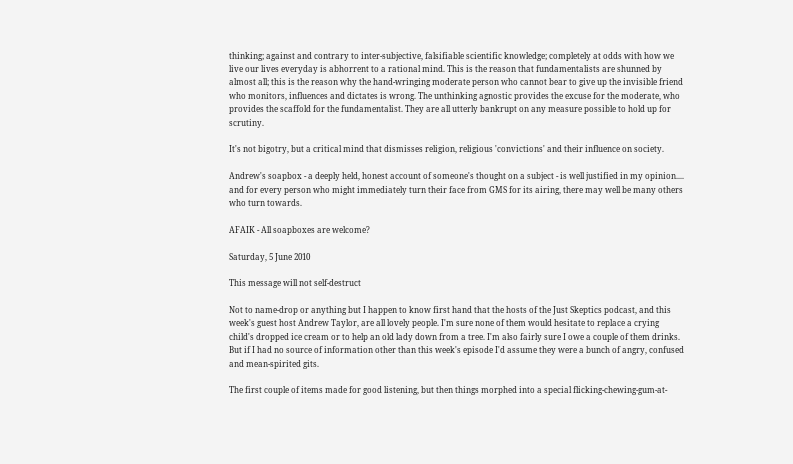thinking; against and contrary to inter-subjective, falsifiable scientific knowledge; completely at odds with how we live our lives everyday is abhorrent to a rational mind. This is the reason that fundamentalists are shunned by almost all; this is the reason why the hand-wringing moderate person who cannot bear to give up the invisible friend who monitors, influences and dictates is wrong. The unthinking agnostic provides the excuse for the moderate, who provides the scaffold for the fundamentalist. They are all utterly bankrupt on any measure possible to hold up for scrutiny.

It's not bigotry, but a critical mind that dismisses religion, religious 'convictions' and their influence on society.

Andrew's soapbox - a deeply held, honest account of someone's thought on a subject - is well justified in my opinion.... and for every person who might immediately turn their face from GMS for its airing, there may well be many others who turn towards.

AFAIK - All soapboxes are welcome?

Saturday, 5 June 2010

This message will not self-destruct

Not to name-drop or anything but I happen to know first hand that the hosts of the Just Skeptics podcast, and this week's guest host Andrew Taylor, are all lovely people. I'm sure none of them would hesitate to replace a crying child's dropped ice cream or to help an old lady down from a tree. I'm also fairly sure I owe a couple of them drinks. But if I had no source of information other than this week's episode I'd assume they were a bunch of angry, confused and mean-spirited gits.

The first couple of items made for good listening, but then things morphed into a special flicking-chewing-gum-at-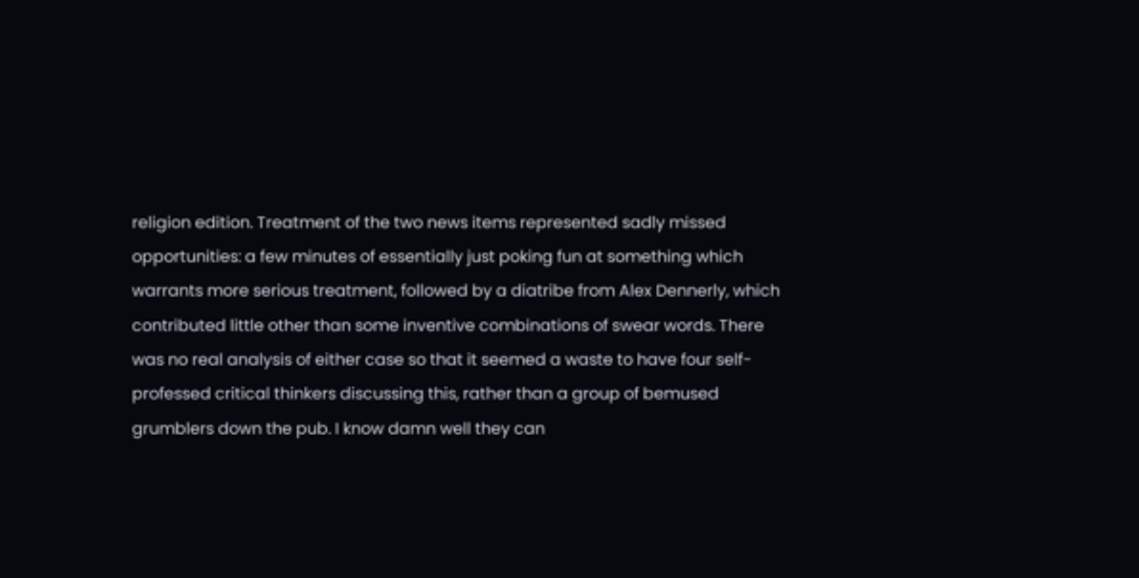religion edition. Treatment of the two news items represented sadly missed opportunities: a few minutes of essentially just poking fun at something which warrants more serious treatment, followed by a diatribe from Alex Dennerly, which contributed little other than some inventive combinations of swear words. There was no real analysis of either case so that it seemed a waste to have four self-professed critical thinkers discussing this, rather than a group of bemused grumblers down the pub. I know damn well they can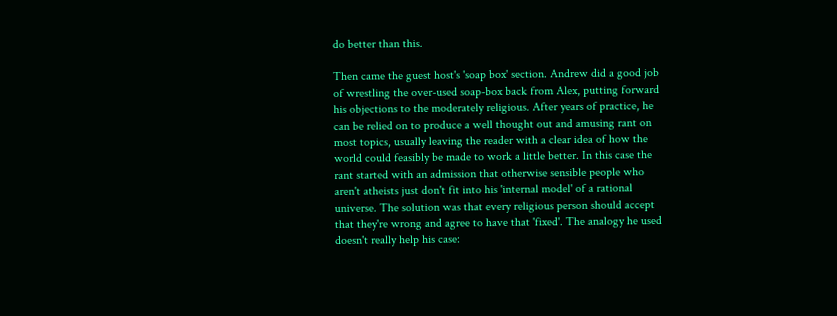do better than this.

Then came the guest host's 'soap box' section. Andrew did a good job of wrestling the over-used soap-box back from Alex, putting forward his objections to the moderately religious. After years of practice, he can be relied on to produce a well thought out and amusing rant on most topics, usually leaving the reader with a clear idea of how the world could feasibly be made to work a little better. In this case the rant started with an admission that otherwise sensible people who aren't atheists just don't fit into his 'internal model' of a rational universe. The solution was that every religious person should accept that they're wrong and agree to have that 'fixed'. The analogy he used doesn't really help his case: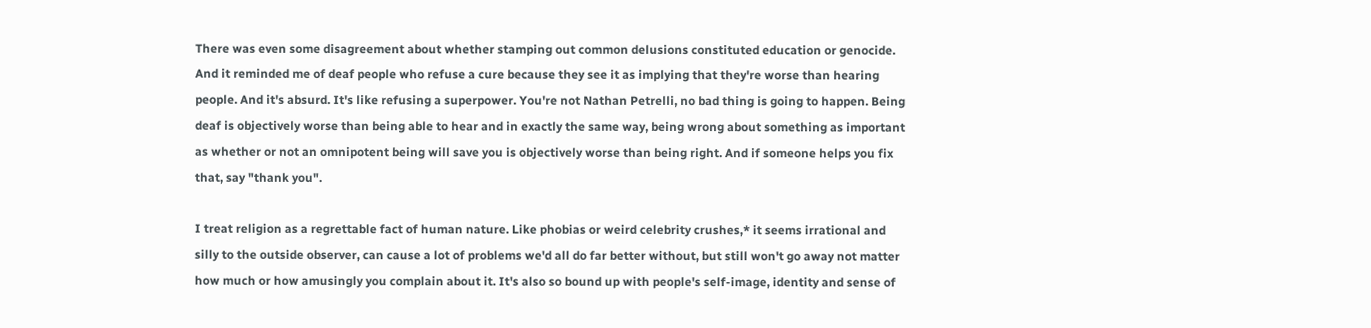There was even some disagreement about whether stamping out common delusions constituted education or genocide. And it reminded me of deaf people who refuse a cure because they see it as implying that they're worse than hearing people. And it's absurd. It's like refusing a superpower. You're not Nathan Petrelli, no bad thing is going to happen. Being deaf is objectively worse than being able to hear and in exactly the same way, being wrong about something as important as whether or not an omnipotent being will save you is objectively worse than being right. And if someone helps you fix that, say "thank you".

I treat religion as a regrettable fact of human nature. Like phobias or weird celebrity crushes,* it seems irrational and silly to the outside observer, can cause a lot of problems we'd all do far better without, but still won't go away not matter how much or how amusingly you complain about it. It's also so bound up with people's self-image, identity and sense of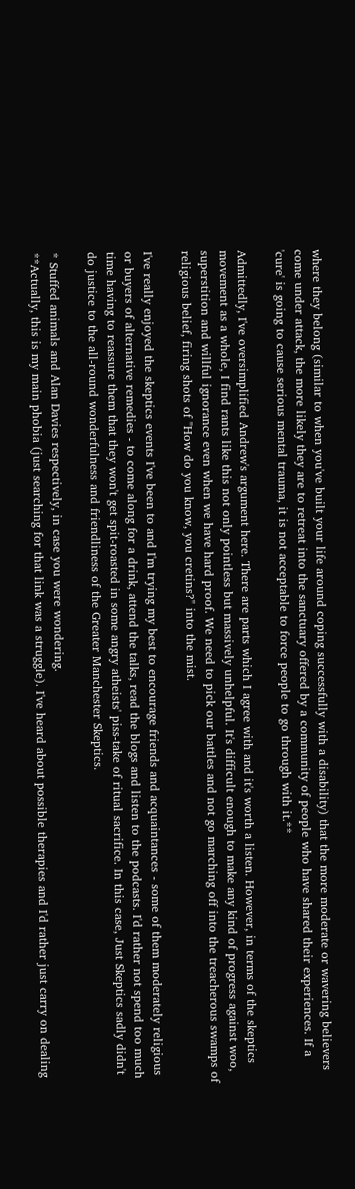where they belong (similar to when you've built your life around coping successfully with a disability) that the more moderate or wavering believers come under attack, the more likely they are to retreat into the sanctuary offered by a community of people who have shared their experiences. If a 'cure' is going to cause serious mental trauma, it is not acceptable to force people to go through with it.**

Admittedly, I've oversimplified Andrew's argument here. There are parts which I agree with and it's worth a listen. However, in terms of the skeptics movement as a whole, I find rants like this not only pointless but massively unhelpful. It's difficult enough to make any kind of progress against woo, superstition and willful ignorance even when we have hard proof. We need to pick our battles and not go marching off into the treacherous swamps of religious belief, firing shots of "How do you know, you cretins?" into the mist.

I've really enjoyed the skeptics events I've been to and I'm trying my best to encourage friends and acquaintances - some of them moderately religious or buyers of alternative remedies - to come along for a drink, attend the talks, read the blogs and listen to the podcasts. I'd rather not spend too much time having to reassure them that they won't get spit-roasted in some angry atheists' piss-take of ritual sacrifice. In this case, Just Skeptics sadly didn't do justice to the all-round wonderfulness and friendliness of the Greater Manchester Skeptics.

* Stuffed animals and Alan Davies respectively, in case you were wondering.
**Actually, this is my main phobia (just searching for that link was a struggle). I've heard about possible therapies and I'd rather just carry on dealing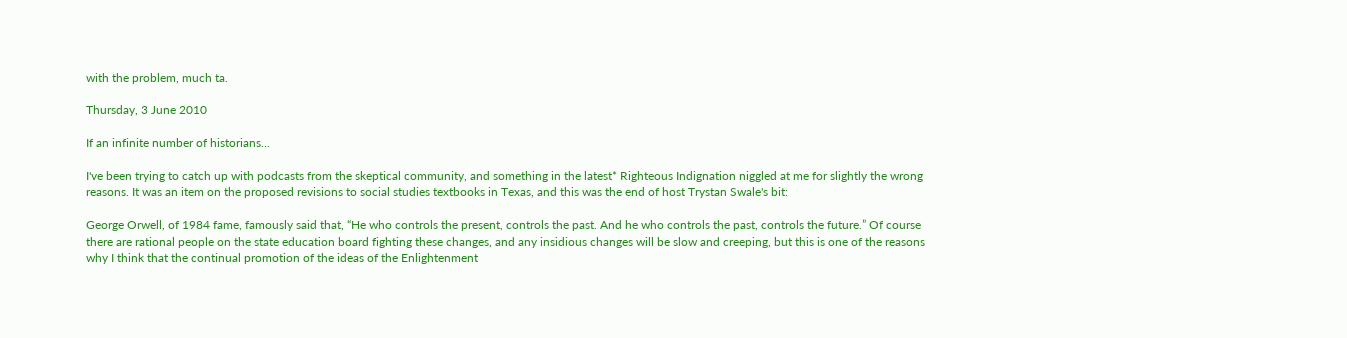with the problem, much ta.

Thursday, 3 June 2010

If an infinite number of historians...

I've been trying to catch up with podcasts from the skeptical community, and something in the latest* Righteous Indignation niggled at me for slightly the wrong reasons. It was an item on the proposed revisions to social studies textbooks in Texas, and this was the end of host Trystan Swale's bit:

George Orwell, of 1984 fame, famously said that, “He who controls the present, controls the past. And he who controls the past, controls the future.” Of course there are rational people on the state education board fighting these changes, and any insidious changes will be slow and creeping, but this is one of the reasons why I think that the continual promotion of the ideas of the Enlightenment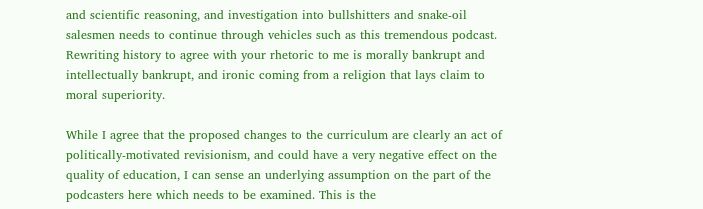and scientific reasoning, and investigation into bullshitters and snake-oil salesmen needs to continue through vehicles such as this tremendous podcast. Rewriting history to agree with your rhetoric to me is morally bankrupt and intellectually bankrupt, and ironic coming from a religion that lays claim to moral superiority.

While I agree that the proposed changes to the curriculum are clearly an act of politically-motivated revisionism, and could have a very negative effect on the quality of education, I can sense an underlying assumption on the part of the podcasters here which needs to be examined. This is the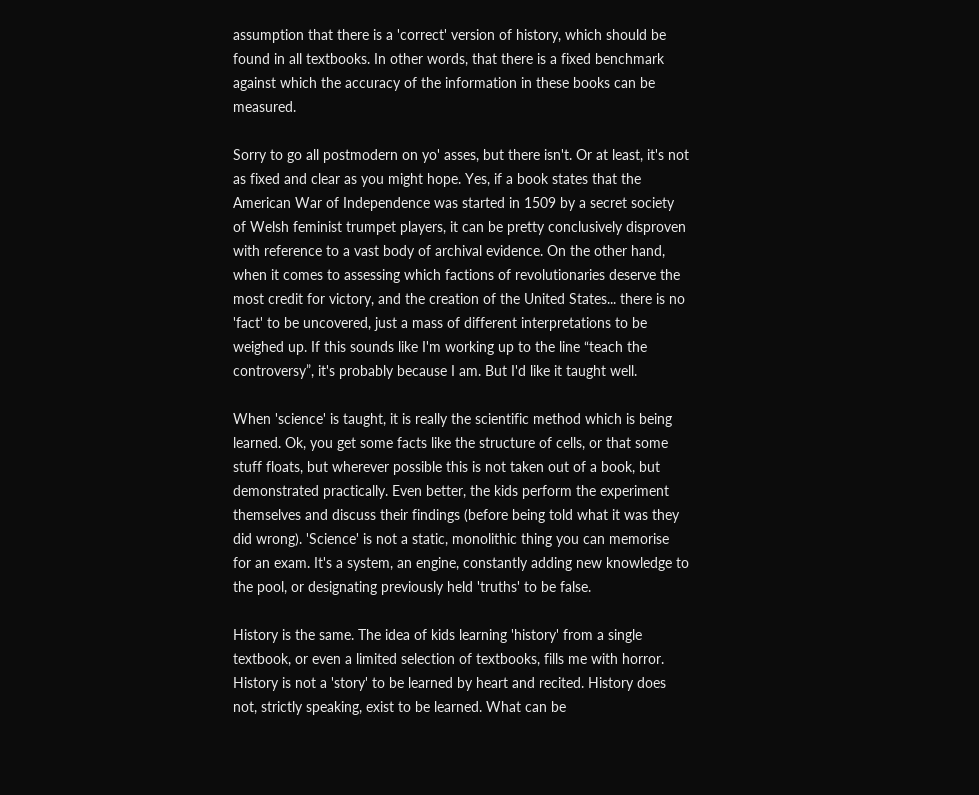assumption that there is a 'correct' version of history, which should be found in all textbooks. In other words, that there is a fixed benchmark against which the accuracy of the information in these books can be measured.

Sorry to go all postmodern on yo' asses, but there isn't. Or at least, it's not as fixed and clear as you might hope. Yes, if a book states that the American War of Independence was started in 1509 by a secret society of Welsh feminist trumpet players, it can be pretty conclusively disproven with reference to a vast body of archival evidence. On the other hand, when it comes to assessing which factions of revolutionaries deserve the most credit for victory, and the creation of the United States... there is no 'fact' to be uncovered, just a mass of different interpretations to be weighed up. If this sounds like I'm working up to the line “teach the controversy”, it's probably because I am. But I'd like it taught well.

When 'science' is taught, it is really the scientific method which is being learned. Ok, you get some facts like the structure of cells, or that some stuff floats, but wherever possible this is not taken out of a book, but demonstrated practically. Even better, the kids perform the experiment themselves and discuss their findings (before being told what it was they did wrong). 'Science' is not a static, monolithic thing you can memorise for an exam. It's a system, an engine, constantly adding new knowledge to the pool, or designating previously held 'truths' to be false.

History is the same. The idea of kids learning 'history' from a single textbook, or even a limited selection of textbooks, fills me with horror. History is not a 'story' to be learned by heart and recited. History does not, strictly speaking, exist to be learned. What can be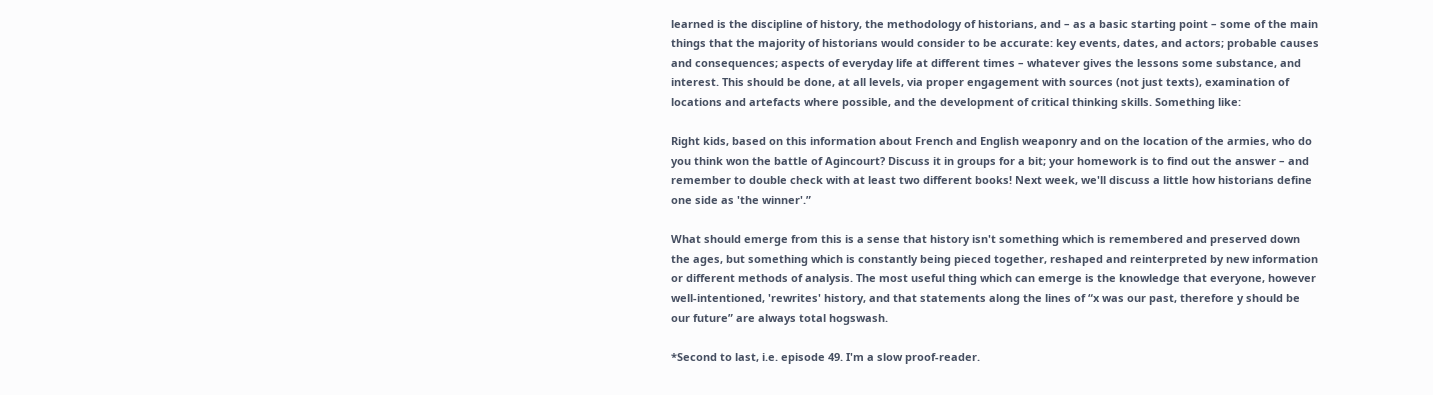learned is the discipline of history, the methodology of historians, and – as a basic starting point – some of the main things that the majority of historians would consider to be accurate: key events, dates, and actors; probable causes and consequences; aspects of everyday life at different times – whatever gives the lessons some substance, and interest. This should be done, at all levels, via proper engagement with sources (not just texts), examination of locations and artefacts where possible, and the development of critical thinking skills. Something like:

Right kids, based on this information about French and English weaponry and on the location of the armies, who do you think won the battle of Agincourt? Discuss it in groups for a bit; your homework is to find out the answer – and remember to double check with at least two different books! Next week, we'll discuss a little how historians define one side as 'the winner'.”

What should emerge from this is a sense that history isn't something which is remembered and preserved down the ages, but something which is constantly being pieced together, reshaped and reinterpreted by new information or different methods of analysis. The most useful thing which can emerge is the knowledge that everyone, however well-intentioned, 'rewrites' history, and that statements along the lines of “x was our past, therefore y should be our future” are always total hogswash.

*Second to last, i.e. episode 49. I'm a slow proof-reader.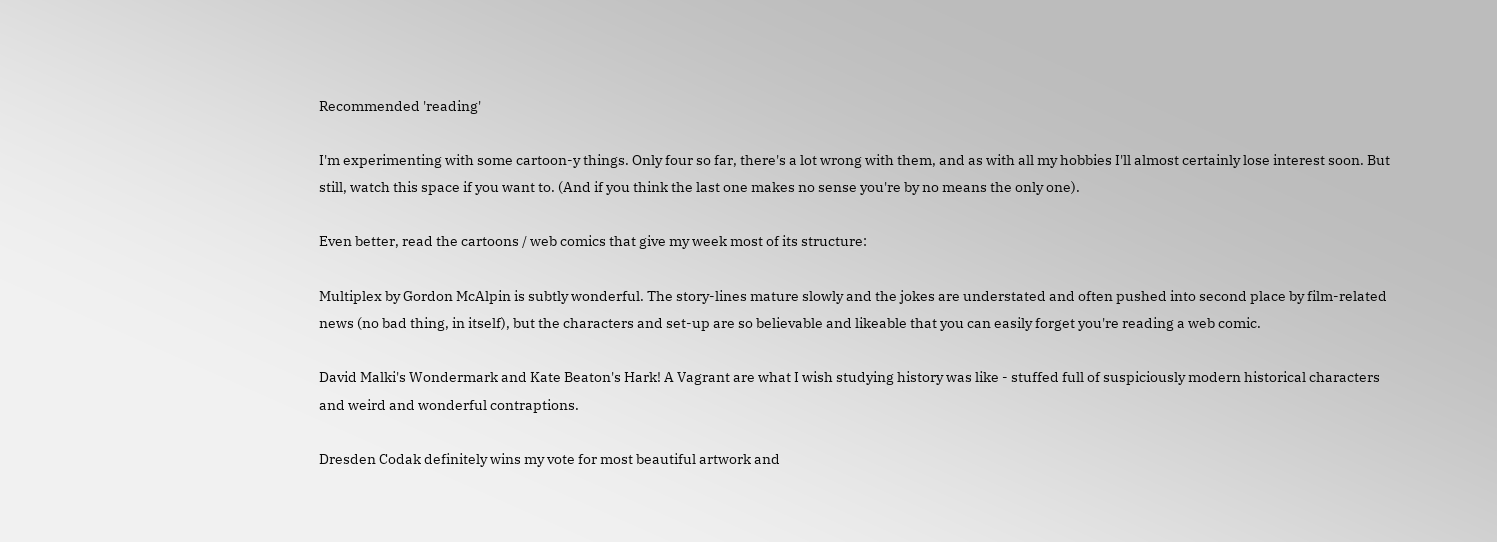Recommended 'reading'

I'm experimenting with some cartoon-y things. Only four so far, there's a lot wrong with them, and as with all my hobbies I'll almost certainly lose interest soon. But still, watch this space if you want to. (And if you think the last one makes no sense you're by no means the only one).

Even better, read the cartoons / web comics that give my week most of its structure:

Multiplex by Gordon McAlpin is subtly wonderful. The story-lines mature slowly and the jokes are understated and often pushed into second place by film-related news (no bad thing, in itself), but the characters and set-up are so believable and likeable that you can easily forget you're reading a web comic.

David Malki's Wondermark and Kate Beaton's Hark! A Vagrant are what I wish studying history was like - stuffed full of suspiciously modern historical characters and weird and wonderful contraptions.

Dresden Codak definitely wins my vote for most beautiful artwork and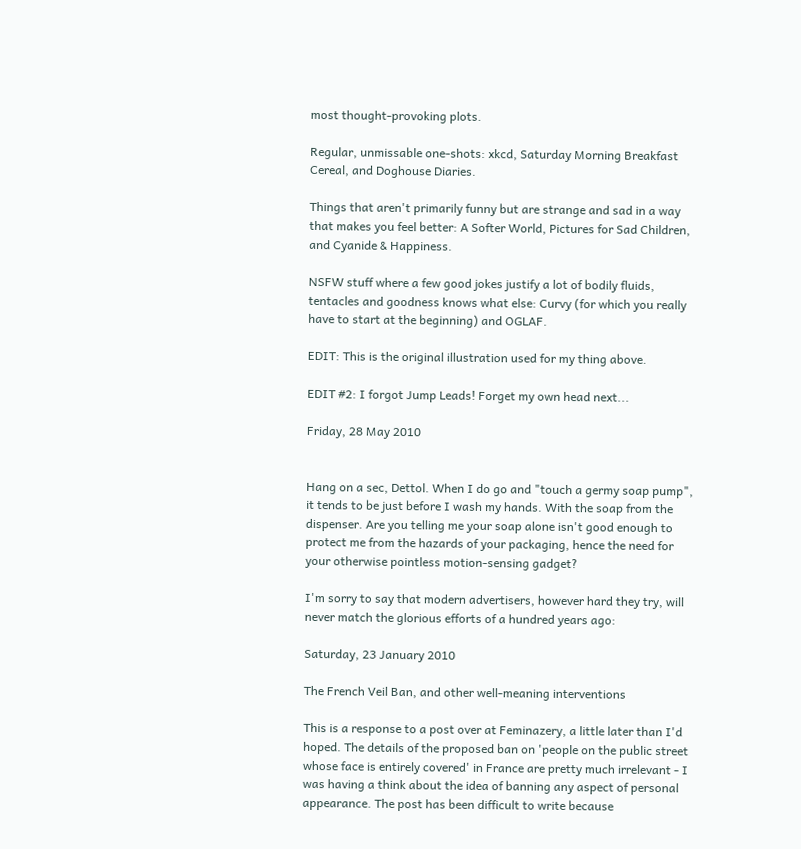most thought-provoking plots.

Regular, unmissable one-shots: xkcd, Saturday Morning Breakfast Cereal, and Doghouse Diaries.

Things that aren't primarily funny but are strange and sad in a way that makes you feel better: A Softer World, Pictures for Sad Children, and Cyanide & Happiness.

NSFW stuff where a few good jokes justify a lot of bodily fluids, tentacles and goodness knows what else: Curvy (for which you really have to start at the beginning) and OGLAF.

EDIT: This is the original illustration used for my thing above.

EDIT #2: I forgot Jump Leads! Forget my own head next...

Friday, 28 May 2010


Hang on a sec, Dettol. When I do go and "touch a germy soap pump", it tends to be just before I wash my hands. With the soap from the dispenser. Are you telling me your soap alone isn't good enough to protect me from the hazards of your packaging, hence the need for your otherwise pointless motion-sensing gadget?

I'm sorry to say that modern advertisers, however hard they try, will never match the glorious efforts of a hundred years ago:

Saturday, 23 January 2010

The French Veil Ban, and other well-meaning interventions

This is a response to a post over at Feminazery, a little later than I'd hoped. The details of the proposed ban on 'people on the public street whose face is entirely covered' in France are pretty much irrelevant - I was having a think about the idea of banning any aspect of personal appearance. The post has been difficult to write because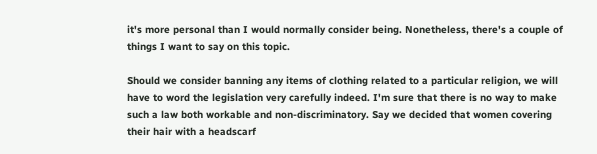it's more personal than I would normally consider being. Nonetheless, there's a couple of things I want to say on this topic.

Should we consider banning any items of clothing related to a particular religion, we will have to word the legislation very carefully indeed. I'm sure that there is no way to make such a law both workable and non-discriminatory. Say we decided that women covering their hair with a headscarf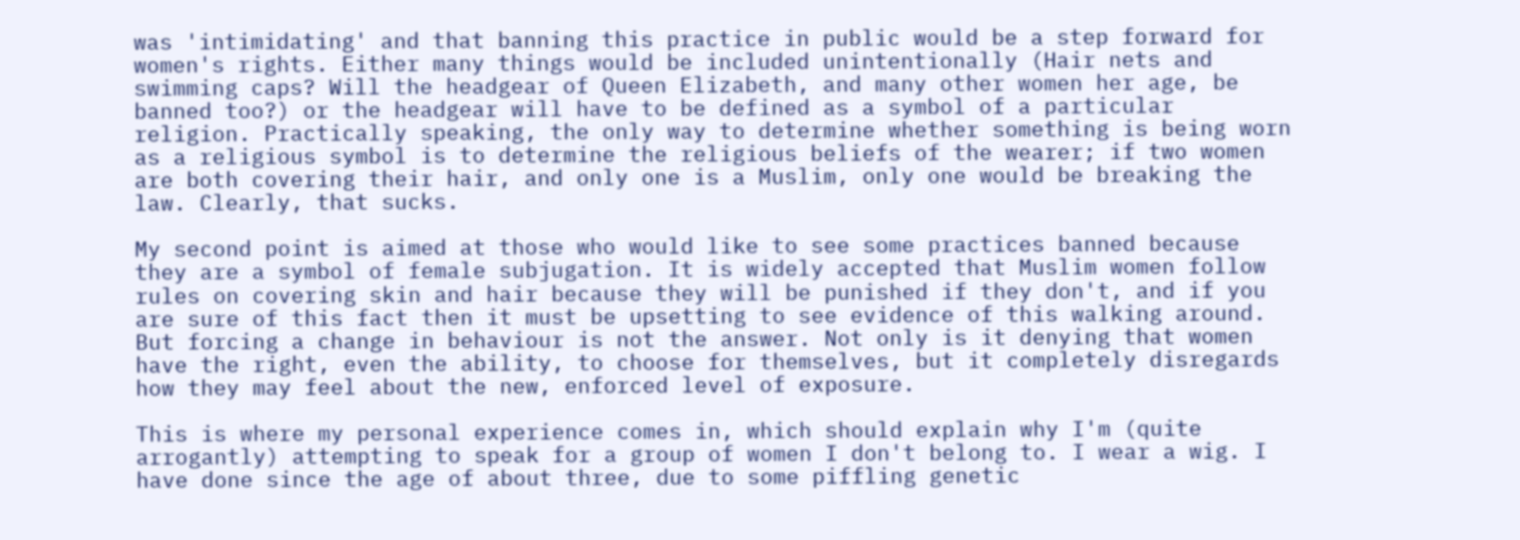was 'intimidating' and that banning this practice in public would be a step forward for women's rights. Either many things would be included unintentionally (Hair nets and swimming caps? Will the headgear of Queen Elizabeth, and many other women her age, be banned too?) or the headgear will have to be defined as a symbol of a particular religion. Practically speaking, the only way to determine whether something is being worn as a religious symbol is to determine the religious beliefs of the wearer; if two women are both covering their hair, and only one is a Muslim, only one would be breaking the law. Clearly, that sucks.

My second point is aimed at those who would like to see some practices banned because they are a symbol of female subjugation. It is widely accepted that Muslim women follow rules on covering skin and hair because they will be punished if they don't, and if you are sure of this fact then it must be upsetting to see evidence of this walking around. But forcing a change in behaviour is not the answer. Not only is it denying that women have the right, even the ability, to choose for themselves, but it completely disregards how they may feel about the new, enforced level of exposure.

This is where my personal experience comes in, which should explain why I'm (quite arrogantly) attempting to speak for a group of women I don't belong to. I wear a wig. I have done since the age of about three, due to some piffling genetic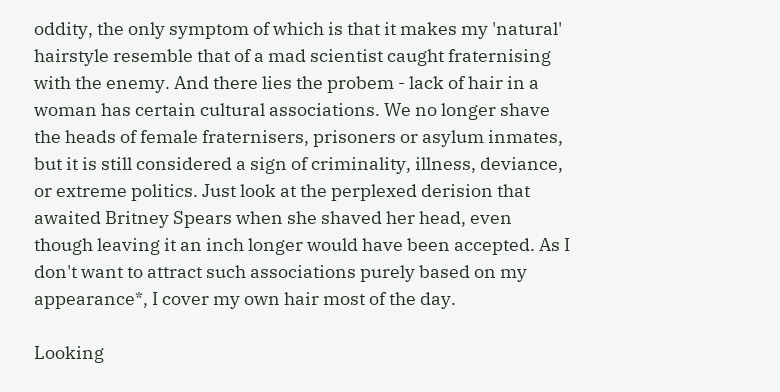oddity, the only symptom of which is that it makes my 'natural' hairstyle resemble that of a mad scientist caught fraternising with the enemy. And there lies the probem - lack of hair in a woman has certain cultural associations. We no longer shave the heads of female fraternisers, prisoners or asylum inmates, but it is still considered a sign of criminality, illness, deviance, or extreme politics. Just look at the perplexed derision that awaited Britney Spears when she shaved her head, even though leaving it an inch longer would have been accepted. As I don't want to attract such associations purely based on my appearance*, I cover my own hair most of the day.

Looking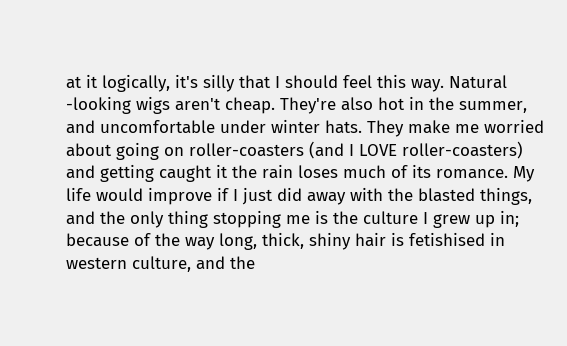at it logically, it's silly that I should feel this way. Natural -looking wigs aren't cheap. They're also hot in the summer, and uncomfortable under winter hats. They make me worried about going on roller-coasters (and I LOVE roller-coasters) and getting caught it the rain loses much of its romance. My life would improve if I just did away with the blasted things, and the only thing stopping me is the culture I grew up in; because of the way long, thick, shiny hair is fetishised in western culture, and the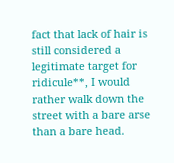fact that lack of hair is still considered a legitimate target for ridicule**, I would rather walk down the street with a bare arse than a bare head.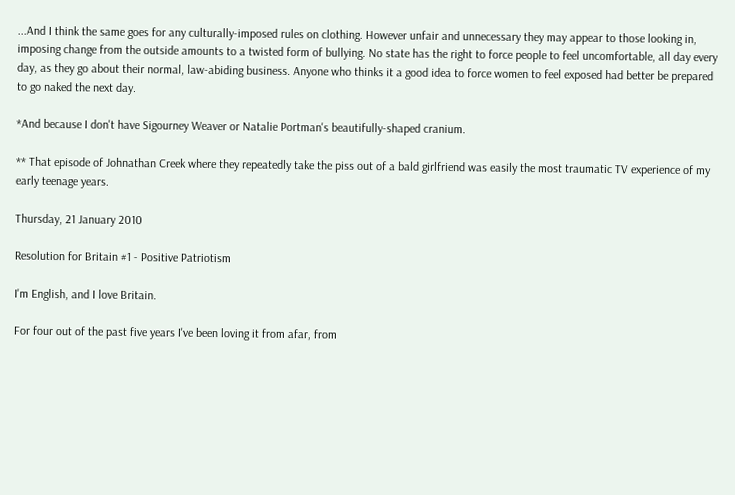...And I think the same goes for any culturally-imposed rules on clothing. However unfair and unnecessary they may appear to those looking in, imposing change from the outside amounts to a twisted form of bullying. No state has the right to force people to feel uncomfortable, all day every day, as they go about their normal, law-abiding business. Anyone who thinks it a good idea to force women to feel exposed had better be prepared to go naked the next day.

*And because I don't have Sigourney Weaver or Natalie Portman's beautifully-shaped cranium.

** That episode of Johnathan Creek where they repeatedly take the piss out of a bald girlfriend was easily the most traumatic TV experience of my early teenage years.

Thursday, 21 January 2010

Resolution for Britain #1 - Positive Patriotism

I'm English, and I love Britain.

For four out of the past five years I've been loving it from afar, from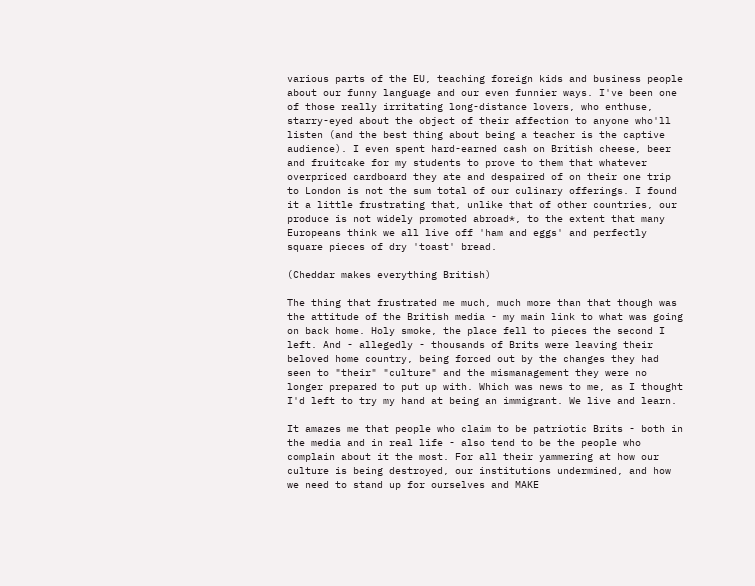various parts of the EU, teaching foreign kids and business people about our funny language and our even funnier ways. I've been one of those really irritating long-distance lovers, who enthuse, starry-eyed about the object of their affection to anyone who'll listen (and the best thing about being a teacher is the captive audience). I even spent hard-earned cash on British cheese, beer and fruitcake for my students to prove to them that whatever overpriced cardboard they ate and despaired of on their one trip to London is not the sum total of our culinary offerings. I found it a little frustrating that, unlike that of other countries, our produce is not widely promoted abroad*, to the extent that many Europeans think we all live off 'ham and eggs' and perfectly square pieces of dry 'toast' bread.

(Cheddar makes everything British)

The thing that frustrated me much, much more than that though was the attitude of the British media - my main link to what was going on back home. Holy smoke, the place fell to pieces the second I left. And - allegedly - thousands of Brits were leaving their beloved home country, being forced out by the changes they had seen to "their" "culture" and the mismanagement they were no longer prepared to put up with. Which was news to me, as I thought I'd left to try my hand at being an immigrant. We live and learn.

It amazes me that people who claim to be patriotic Brits - both in the media and in real life - also tend to be the people who complain about it the most. For all their yammering at how our culture is being destroyed, our institutions undermined, and how we need to stand up for ourselves and MAKE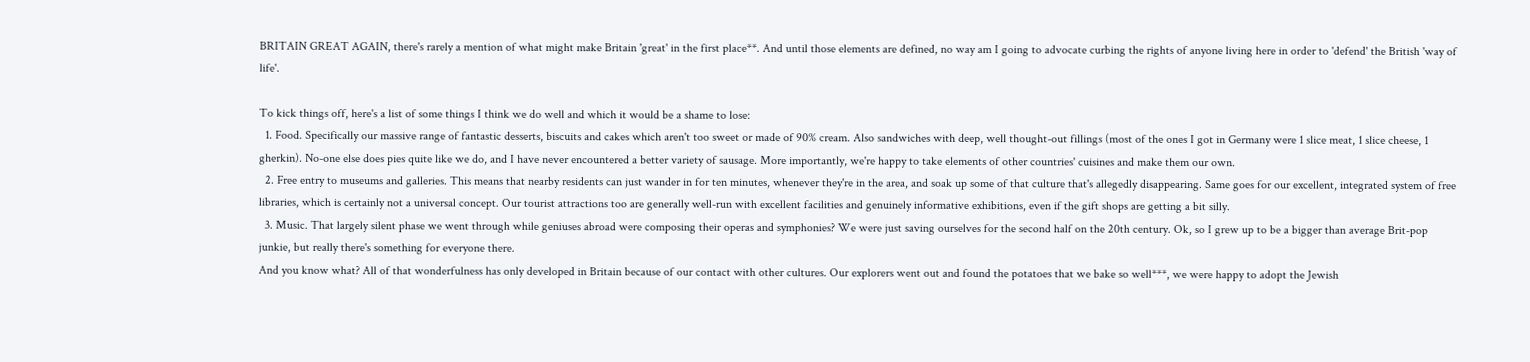BRITAIN GREAT AGAIN, there's rarely a mention of what might make Britain 'great' in the first place**. And until those elements are defined, no way am I going to advocate curbing the rights of anyone living here in order to 'defend' the British 'way of life'.

To kick things off, here's a list of some things I think we do well and which it would be a shame to lose:
  1. Food. Specifically our massive range of fantastic desserts, biscuits and cakes which aren't too sweet or made of 90% cream. Also sandwiches with deep, well thought-out fillings (most of the ones I got in Germany were 1 slice meat, 1 slice cheese, 1 gherkin). No-one else does pies quite like we do, and I have never encountered a better variety of sausage. More importantly, we're happy to take elements of other countries' cuisines and make them our own.
  2. Free entry to museums and galleries. This means that nearby residents can just wander in for ten minutes, whenever they're in the area, and soak up some of that culture that's allegedly disappearing. Same goes for our excellent, integrated system of free libraries, which is certainly not a universal concept. Our tourist attractions too are generally well-run with excellent facilities and genuinely informative exhibitions, even if the gift shops are getting a bit silly.
  3. Music. That largely silent phase we went through while geniuses abroad were composing their operas and symphonies? We were just saving ourselves for the second half on the 20th century. Ok, so I grew up to be a bigger than average Brit-pop junkie, but really there's something for everyone there.
And you know what? All of that wonderfulness has only developed in Britain because of our contact with other cultures. Our explorers went out and found the potatoes that we bake so well***, we were happy to adopt the Jewish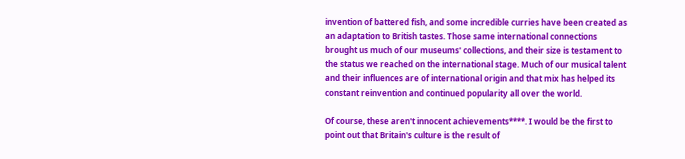invention of battered fish, and some incredible curries have been created as an adaptation to British tastes. Those same international connections brought us much of our museums' collections, and their size is testament to the status we reached on the international stage. Much of our musical talent and their influences are of international origin and that mix has helped its constant reinvention and continued popularity all over the world.

Of course, these aren't innocent achievements****. I would be the first to point out that Britain's culture is the result of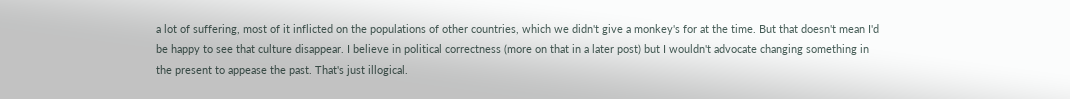a lot of suffering, most of it inflicted on the populations of other countries, which we didn't give a monkey's for at the time. But that doesn't mean I'd be happy to see that culture disappear. I believe in political correctness (more on that in a later post) but I wouldn't advocate changing something in the present to appease the past. That's just illogical.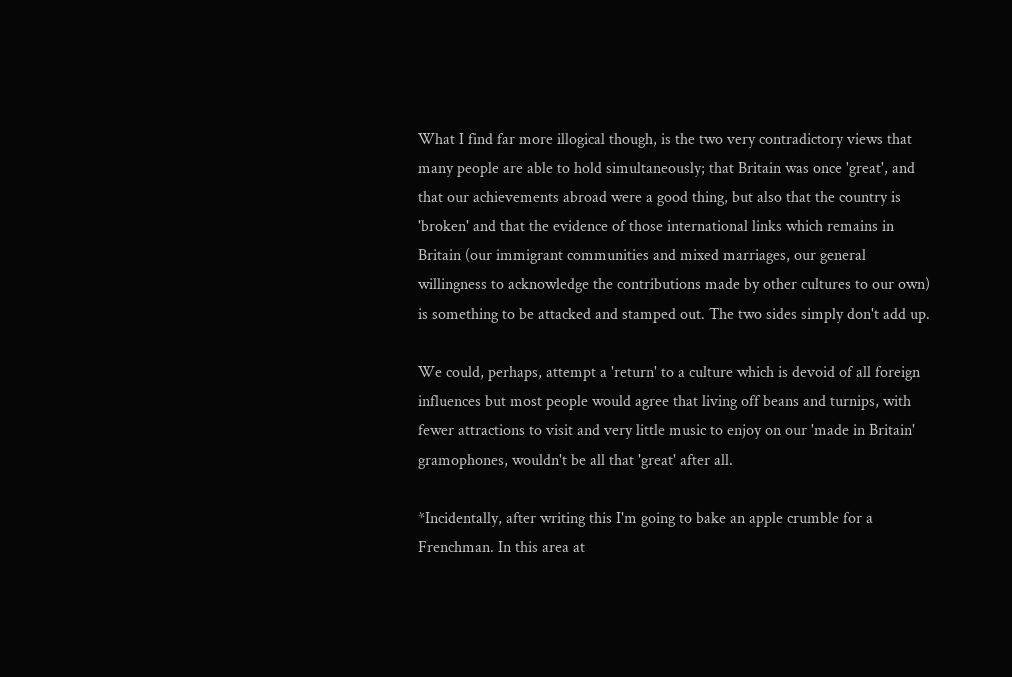What I find far more illogical though, is the two very contradictory views that many people are able to hold simultaneously; that Britain was once 'great', and that our achievements abroad were a good thing, but also that the country is 'broken' and that the evidence of those international links which remains in Britain (our immigrant communities and mixed marriages, our general willingness to acknowledge the contributions made by other cultures to our own) is something to be attacked and stamped out. The two sides simply don't add up.

We could, perhaps, attempt a 'return' to a culture which is devoid of all foreign influences but most people would agree that living off beans and turnips, with fewer attractions to visit and very little music to enjoy on our 'made in Britain' gramophones, wouldn't be all that 'great' after all.

*Incidentally, after writing this I'm going to bake an apple crumble for a Frenchman. In this area at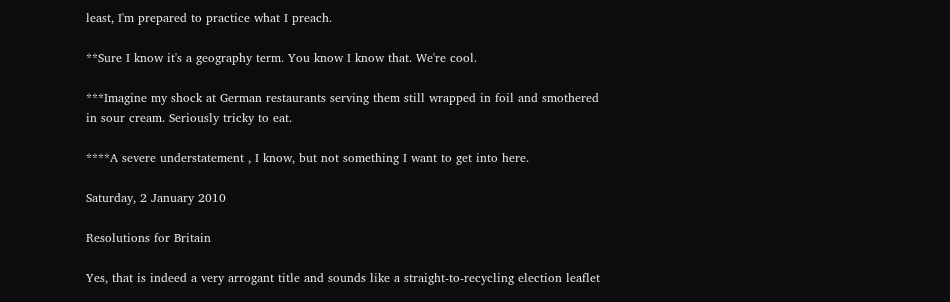least, I'm prepared to practice what I preach.

**Sure I know it's a geography term. You know I know that. We're cool.

***Imagine my shock at German restaurants serving them still wrapped in foil and smothered in sour cream. Seriously tricky to eat.

****A severe understatement , I know, but not something I want to get into here.

Saturday, 2 January 2010

Resolutions for Britain

Yes, that is indeed a very arrogant title and sounds like a straight-to-recycling election leaflet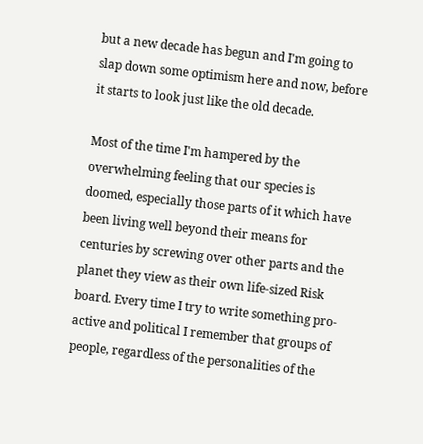but a new decade has begun and I'm going to slap down some optimism here and now, before it starts to look just like the old decade.

Most of the time I'm hampered by the overwhelming feeling that our species is doomed, especially those parts of it which have been living well beyond their means for centuries by screwing over other parts and the planet they view as their own life-sized Risk board. Every time I try to write something pro-active and political I remember that groups of people, regardless of the personalities of the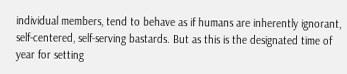individual members, tend to behave as if humans are inherently ignorant, self-centered, self-serving bastards. But as this is the designated time of year for setting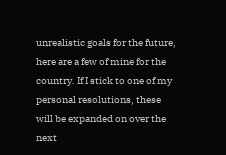unrealistic goals for the future, here are a few of mine for the country. If I stick to one of my personal resolutions, these will be expanded on over the next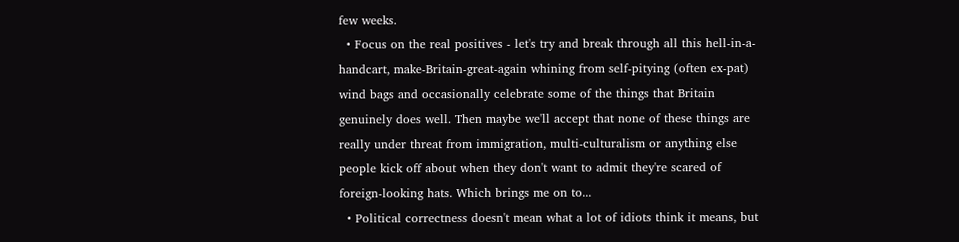few weeks.
  • Focus on the real positives - let's try and break through all this hell-in-a-handcart, make-Britain-great-again whining from self-pitying (often ex-pat) wind bags and occasionally celebrate some of the things that Britain genuinely does well. Then maybe we'll accept that none of these things are really under threat from immigration, multi-culturalism or anything else people kick off about when they don't want to admit they're scared of foreign-looking hats. Which brings me on to...
  • Political correctness doesn't mean what a lot of idiots think it means, but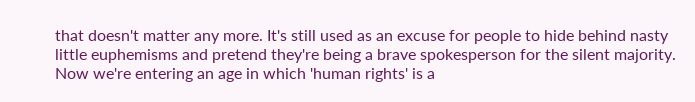that doesn't matter any more. It's still used as an excuse for people to hide behind nasty little euphemisms and pretend they're being a brave spokesperson for the silent majority. Now we're entering an age in which 'human rights' is a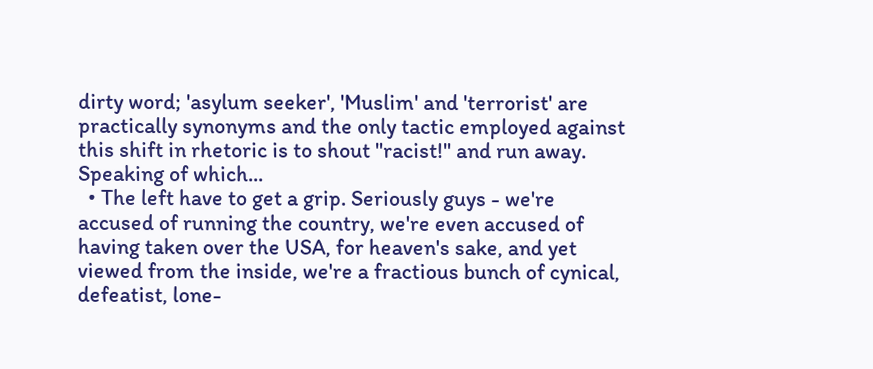dirty word; 'asylum seeker', 'Muslim' and 'terrorist' are practically synonyms and the only tactic employed against this shift in rhetoric is to shout "racist!" and run away. Speaking of which...
  • The left have to get a grip. Seriously guys - we're accused of running the country, we're even accused of having taken over the USA, for heaven's sake, and yet viewed from the inside, we're a fractious bunch of cynical, defeatist, lone-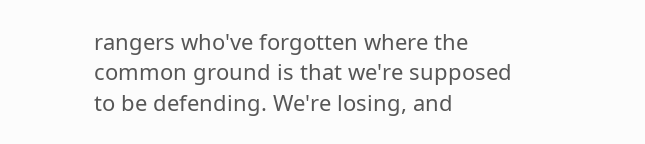rangers who've forgotten where the common ground is that we're supposed to be defending. We're losing, and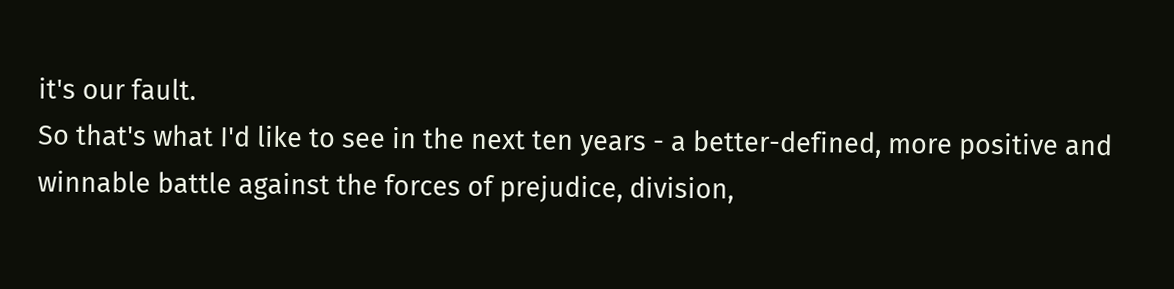it's our fault.
So that's what I'd like to see in the next ten years - a better-defined, more positive and winnable battle against the forces of prejudice, division,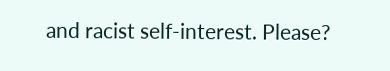and racist self-interest. Please?